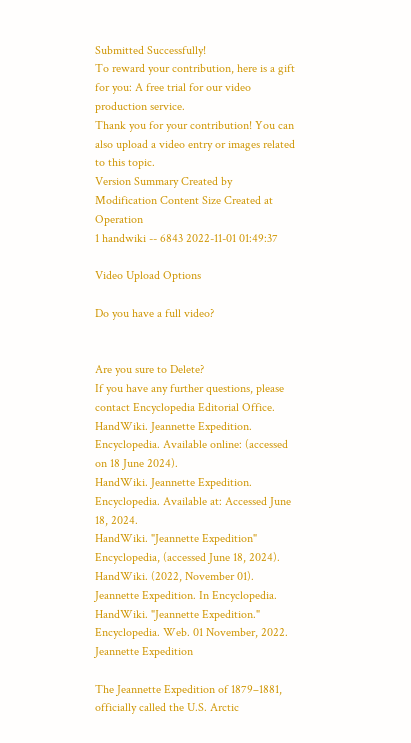Submitted Successfully!
To reward your contribution, here is a gift for you: A free trial for our video production service.
Thank you for your contribution! You can also upload a video entry or images related to this topic.
Version Summary Created by Modification Content Size Created at Operation
1 handwiki -- 6843 2022-11-01 01:49:37

Video Upload Options

Do you have a full video?


Are you sure to Delete?
If you have any further questions, please contact Encyclopedia Editorial Office.
HandWiki. Jeannette Expedition. Encyclopedia. Available online: (accessed on 18 June 2024).
HandWiki. Jeannette Expedition. Encyclopedia. Available at: Accessed June 18, 2024.
HandWiki. "Jeannette Expedition" Encyclopedia, (accessed June 18, 2024).
HandWiki. (2022, November 01). Jeannette Expedition. In Encyclopedia.
HandWiki. "Jeannette Expedition." Encyclopedia. Web. 01 November, 2022.
Jeannette Expedition

The Jeannette Expedition of 1879–1881, officially called the U.S. Arctic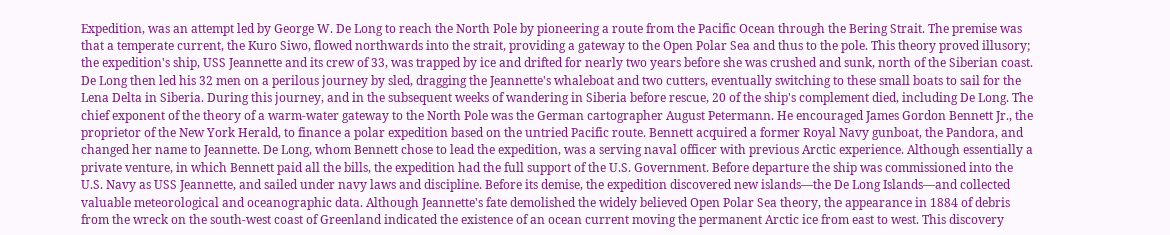Expedition, was an attempt led by George W. De Long to reach the North Pole by pioneering a route from the Pacific Ocean through the Bering Strait. The premise was that a temperate current, the Kuro Siwo, flowed northwards into the strait, providing a gateway to the Open Polar Sea and thus to the pole. This theory proved illusory; the expedition's ship, USS Jeannette and its crew of 33, was trapped by ice and drifted for nearly two years before she was crushed and sunk, north of the Siberian coast. De Long then led his 32 men on a perilous journey by sled, dragging the Jeannette's whaleboat and two cutters, eventually switching to these small boats to sail for the Lena Delta in Siberia. During this journey, and in the subsequent weeks of wandering in Siberia before rescue, 20 of the ship's complement died, including De Long. The chief exponent of the theory of a warm-water gateway to the North Pole was the German cartographer August Petermann. He encouraged James Gordon Bennett Jr., the proprietor of the New York Herald, to finance a polar expedition based on the untried Pacific route. Bennett acquired a former Royal Navy gunboat, the Pandora, and changed her name to Jeannette. De Long, whom Bennett chose to lead the expedition, was a serving naval officer with previous Arctic experience. Although essentially a private venture, in which Bennett paid all the bills, the expedition had the full support of the U.S. Government. Before departure the ship was commissioned into the U.S. Navy as USS Jeannette, and sailed under navy laws and discipline. Before its demise, the expedition discovered new islands—the De Long Islands—and collected valuable meteorological and oceanographic data. Although Jeannette's fate demolished the widely believed Open Polar Sea theory, the appearance in 1884 of debris from the wreck on the south-west coast of Greenland indicated the existence of an ocean current moving the permanent Arctic ice from east to west. This discovery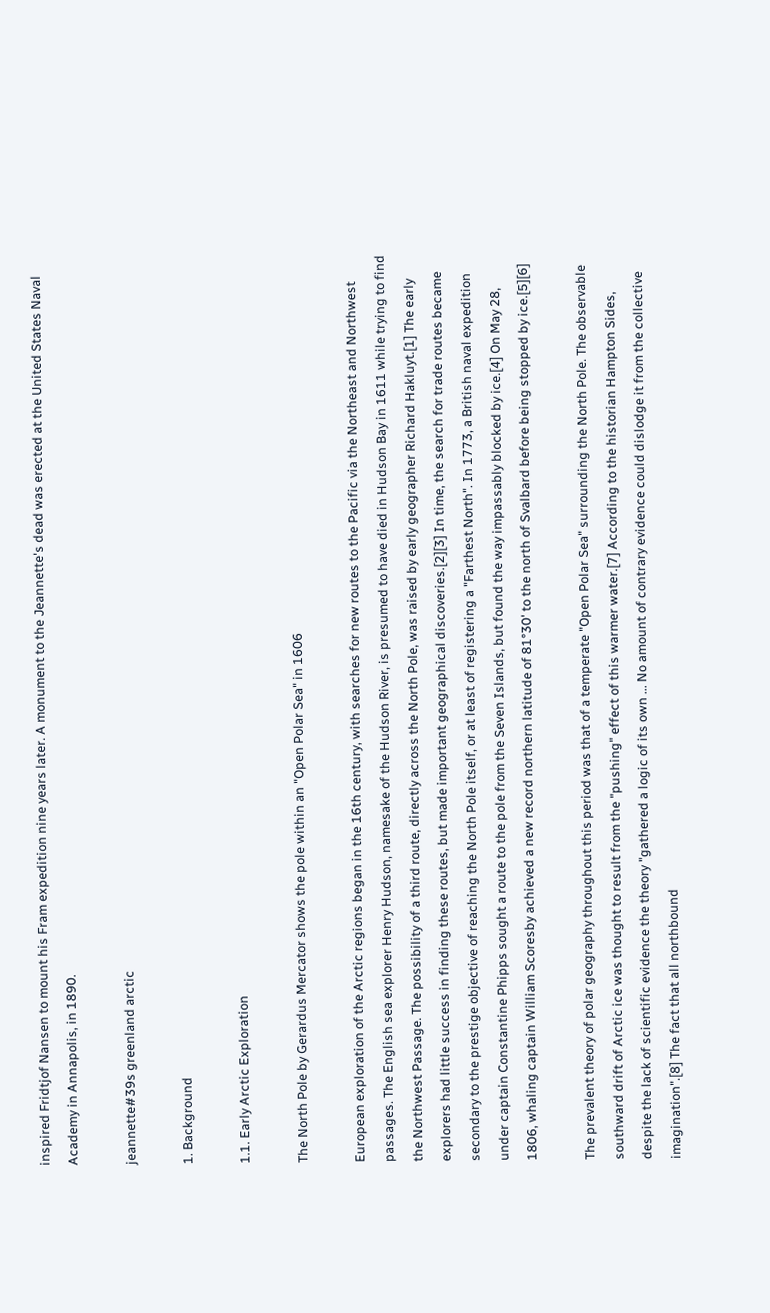inspired Fridtjof Nansen to mount his Fram expedition nine years later. A monument to the Jeannette's dead was erected at the United States Naval Academy in Annapolis, in 1890.

jeannette#39s greenland arctic

1. Background

1.1. Early Arctic Exploration

The North Pole by Gerardus Mercator shows the pole within an "Open Polar Sea" in 1606

European exploration of the Arctic regions began in the 16th century, with searches for new routes to the Pacific via the Northeast and Northwest passages. The English sea explorer Henry Hudson, namesake of the Hudson River, is presumed to have died in Hudson Bay in 1611 while trying to find the Northwest Passage. The possibility of a third route, directly across the North Pole, was raised by early geographer Richard Hakluyt.[1] The early explorers had little success in finding these routes, but made important geographical discoveries.[2][3] In time, the search for trade routes became secondary to the prestige objective of reaching the North Pole itself, or at least of registering a "Farthest North". In 1773, a British naval expedition under captain Constantine Phipps sought a route to the pole from the Seven Islands, but found the way impassably blocked by ice.[4] On May 28, 1806, whaling captain William Scoresby achieved a new record northern latitude of 81°30' to the north of Svalbard before being stopped by ice.[5][6]

The prevalent theory of polar geography throughout this period was that of a temperate "Open Polar Sea" surrounding the North Pole. The observable southward drift of Arctic ice was thought to result from the "pushing" effect of this warmer water.[7] According to the historian Hampton Sides, despite the lack of scientific evidence the theory "gathered a logic of its own ... No amount of contrary evidence could dislodge it from the collective imagination".[8] The fact that all northbound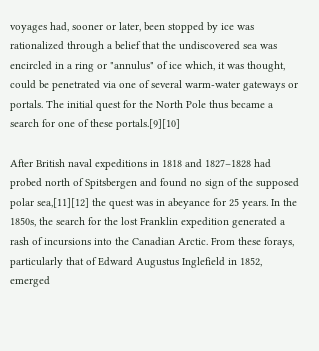voyages had, sooner or later, been stopped by ice was rationalized through a belief that the undiscovered sea was encircled in a ring or "annulus" of ice which, it was thought, could be penetrated via one of several warm-water gateways or portals. The initial quest for the North Pole thus became a search for one of these portals.[9][10]

After British naval expeditions in 1818 and 1827–1828 had probed north of Spitsbergen and found no sign of the supposed polar sea,[11][12] the quest was in abeyance for 25 years. In the 1850s, the search for the lost Franklin expedition generated a rash of incursions into the Canadian Arctic. From these forays, particularly that of Edward Augustus Inglefield in 1852, emerged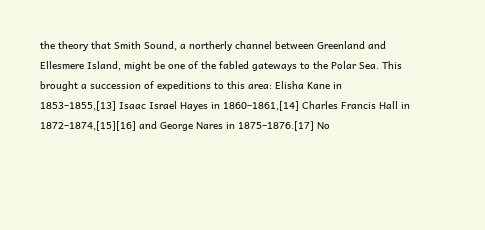the theory that Smith Sound, a northerly channel between Greenland and Ellesmere Island, might be one of the fabled gateways to the Polar Sea. This brought a succession of expeditions to this area: Elisha Kane in 1853–1855,[13] Isaac Israel Hayes in 1860–1861,[14] Charles Francis Hall in 1872–1874,[15][16] and George Nares in 1875–1876.[17] No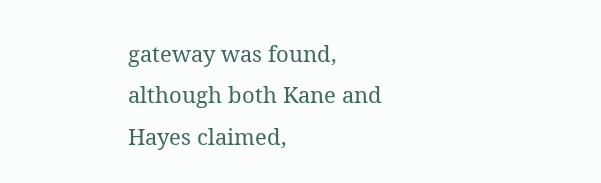gateway was found, although both Kane and Hayes claimed,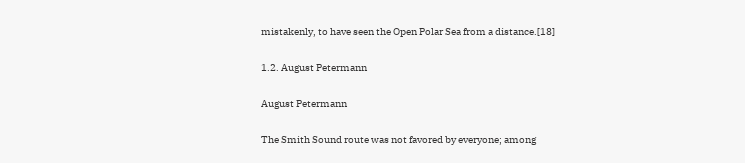mistakenly, to have seen the Open Polar Sea from a distance.[18]

1.2. August Petermann

August Petermann

The Smith Sound route was not favored by everyone; among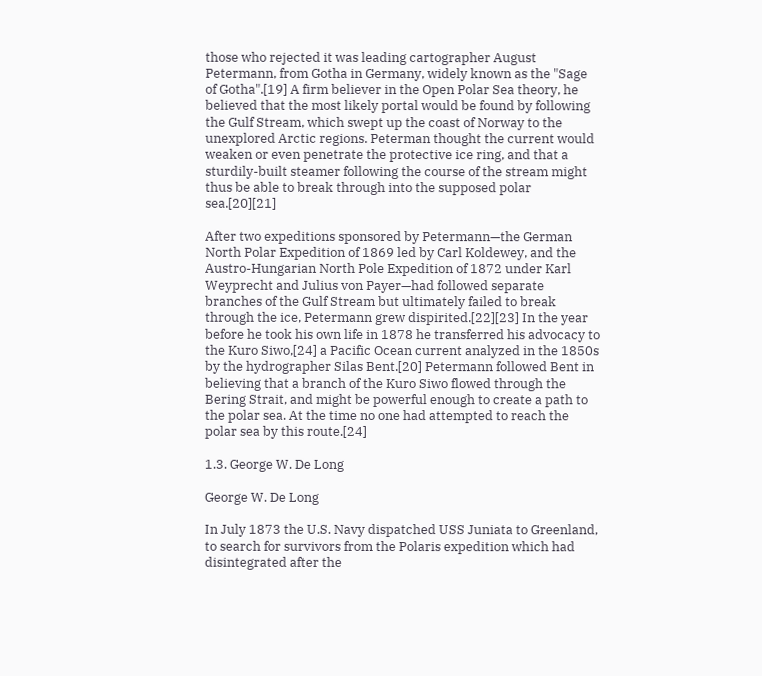those who rejected it was leading cartographer August Petermann, from Gotha in Germany, widely known as the "Sage of Gotha".[19] A firm believer in the Open Polar Sea theory, he believed that the most likely portal would be found by following the Gulf Stream, which swept up the coast of Norway to the unexplored Arctic regions. Peterman thought the current would weaken or even penetrate the protective ice ring, and that a sturdily-built steamer following the course of the stream might thus be able to break through into the supposed polar sea.[20][21]

After two expeditions sponsored by Petermann—the German North Polar Expedition of 1869 led by Carl Koldewey, and the Austro-Hungarian North Pole Expedition of 1872 under Karl Weyprecht and Julius von Payer—had followed separate branches of the Gulf Stream but ultimately failed to break through the ice, Petermann grew dispirited.[22][23] In the year before he took his own life in 1878 he transferred his advocacy to the Kuro Siwo,[24] a Pacific Ocean current analyzed in the 1850s by the hydrographer Silas Bent.[20] Petermann followed Bent in believing that a branch of the Kuro Siwo flowed through the Bering Strait, and might be powerful enough to create a path to the polar sea. At the time no one had attempted to reach the polar sea by this route.[24]

1.3. George W. De Long

George W. De Long

In July 1873 the U.S. Navy dispatched USS Juniata to Greenland, to search for survivors from the Polaris expedition which had disintegrated after the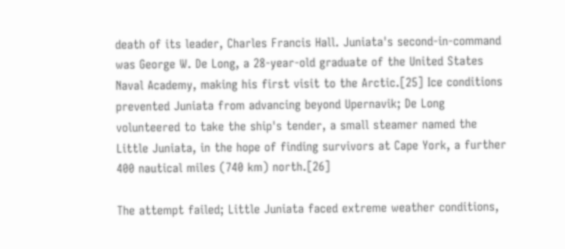death of its leader, Charles Francis Hall. Juniata's second-in-command was George W. De Long, a 28-year-old graduate of the United States Naval Academy, making his first visit to the Arctic.[25] Ice conditions prevented Juniata from advancing beyond Upernavik; De Long volunteered to take the ship's tender, a small steamer named the Little Juniata, in the hope of finding survivors at Cape York, a further 400 nautical miles (740 km) north.[26]

The attempt failed; Little Juniata faced extreme weather conditions,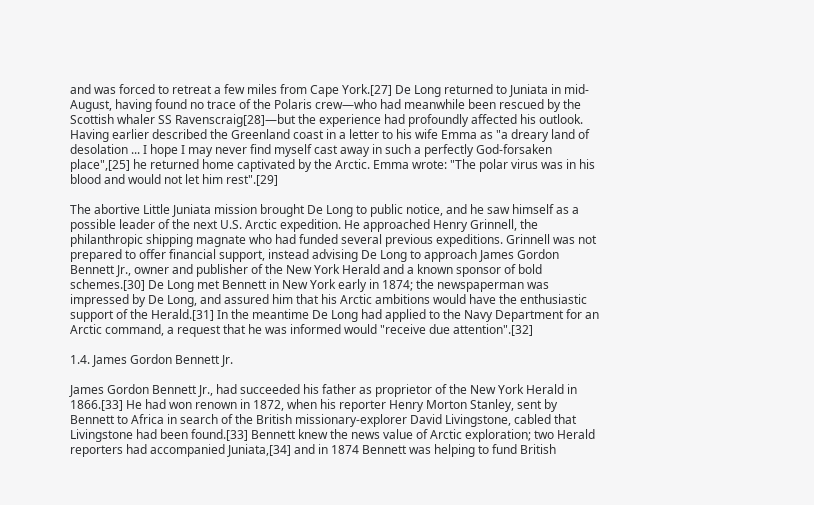and was forced to retreat a few miles from Cape York.[27] De Long returned to Juniata in mid-August, having found no trace of the Polaris crew—who had meanwhile been rescued by the Scottish whaler SS Ravenscraig[28]—but the experience had profoundly affected his outlook. Having earlier described the Greenland coast in a letter to his wife Emma as "a dreary land of desolation ... I hope I may never find myself cast away in such a perfectly God-forsaken place",[25] he returned home captivated by the Arctic. Emma wrote: "The polar virus was in his blood and would not let him rest".[29]

The abortive Little Juniata mission brought De Long to public notice, and he saw himself as a possible leader of the next U.S. Arctic expedition. He approached Henry Grinnell, the philanthropic shipping magnate who had funded several previous expeditions. Grinnell was not prepared to offer financial support, instead advising De Long to approach James Gordon Bennett Jr., owner and publisher of the New York Herald and a known sponsor of bold schemes.[30] De Long met Bennett in New York early in 1874; the newspaperman was impressed by De Long, and assured him that his Arctic ambitions would have the enthusiastic support of the Herald.[31] In the meantime De Long had applied to the Navy Department for an Arctic command, a request that he was informed would "receive due attention".[32]

1.4. James Gordon Bennett Jr.

James Gordon Bennett Jr., had succeeded his father as proprietor of the New York Herald in 1866.[33] He had won renown in 1872, when his reporter Henry Morton Stanley, sent by Bennett to Africa in search of the British missionary-explorer David Livingstone, cabled that Livingstone had been found.[33] Bennett knew the news value of Arctic exploration; two Herald reporters had accompanied Juniata,[34] and in 1874 Bennett was helping to fund British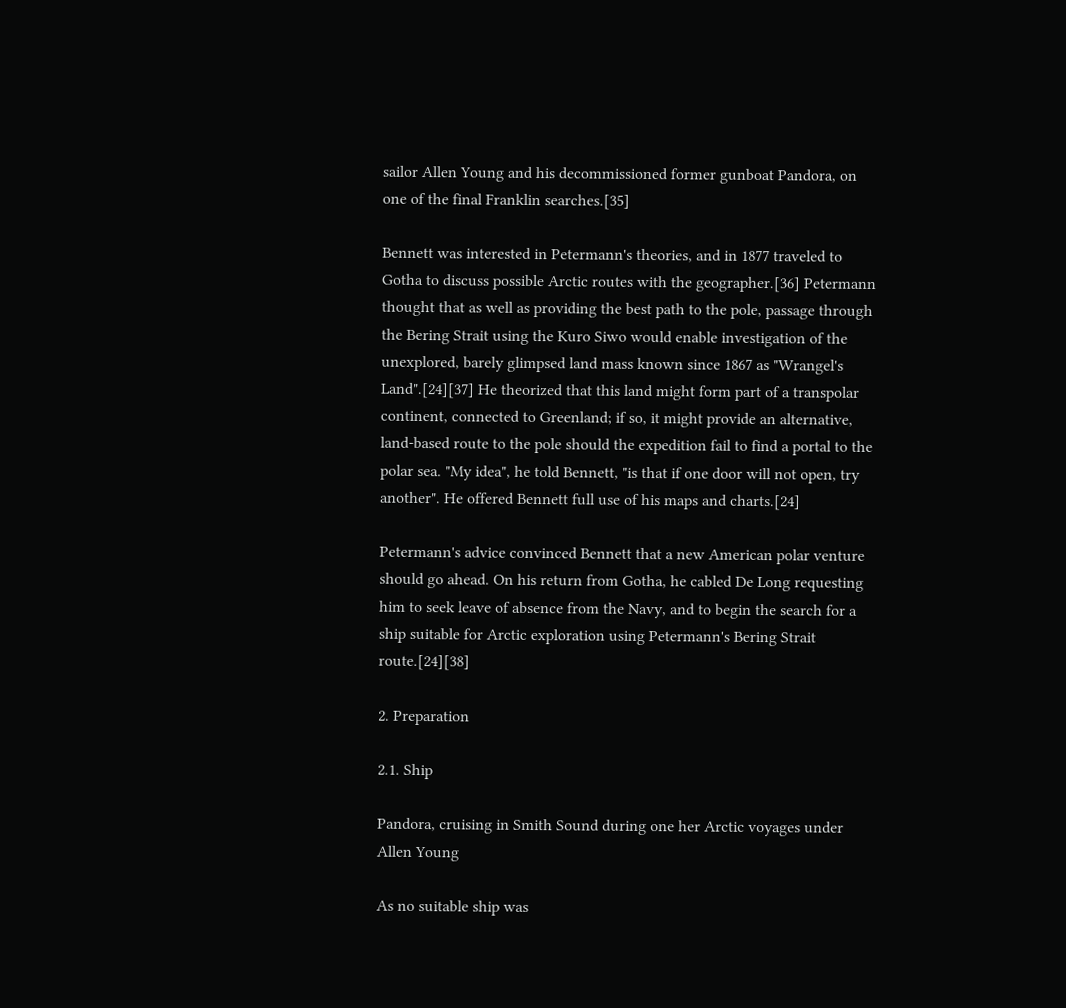sailor Allen Young and his decommissioned former gunboat Pandora, on one of the final Franklin searches.[35]

Bennett was interested in Petermann's theories, and in 1877 traveled to Gotha to discuss possible Arctic routes with the geographer.[36] Petermann thought that as well as providing the best path to the pole, passage through the Bering Strait using the Kuro Siwo would enable investigation of the unexplored, barely glimpsed land mass known since 1867 as "Wrangel's Land".[24][37] He theorized that this land might form part of a transpolar continent, connected to Greenland; if so, it might provide an alternative, land-based route to the pole should the expedition fail to find a portal to the polar sea. "My idea", he told Bennett, "is that if one door will not open, try another". He offered Bennett full use of his maps and charts.[24]

Petermann's advice convinced Bennett that a new American polar venture should go ahead. On his return from Gotha, he cabled De Long requesting him to seek leave of absence from the Navy, and to begin the search for a ship suitable for Arctic exploration using Petermann's Bering Strait route.[24][38]

2. Preparation

2.1. Ship

Pandora, cruising in Smith Sound during one her Arctic voyages under Allen Young

As no suitable ship was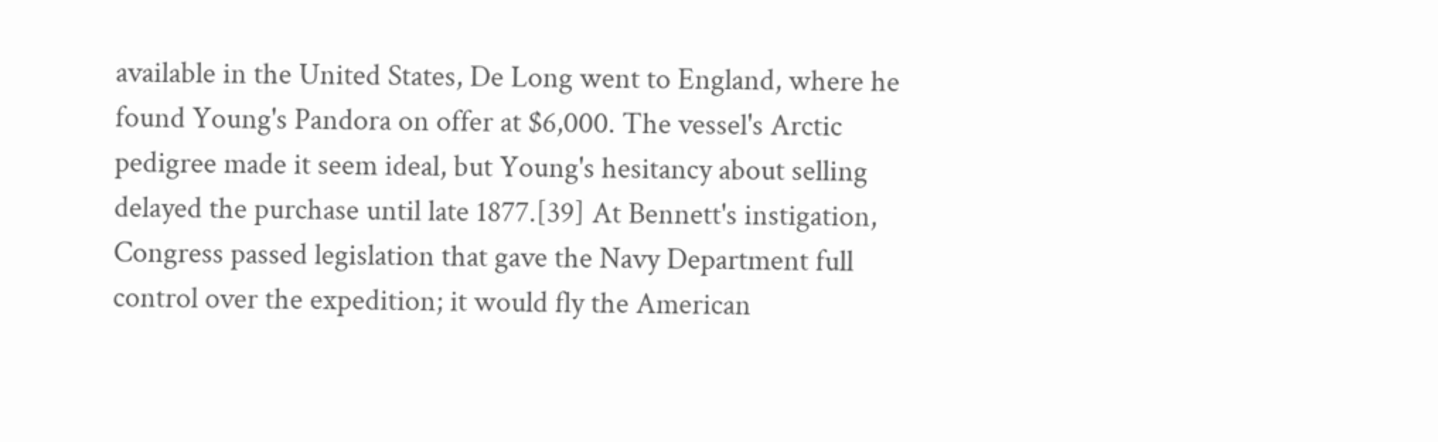available in the United States, De Long went to England, where he found Young's Pandora on offer at $6,000. The vessel's Arctic pedigree made it seem ideal, but Young's hesitancy about selling delayed the purchase until late 1877.[39] At Bennett's instigation, Congress passed legislation that gave the Navy Department full control over the expedition; it would fly the American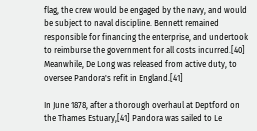flag, the crew would be engaged by the navy, and would be subject to naval discipline. Bennett remained responsible for financing the enterprise, and undertook to reimburse the government for all costs incurred.[40] Meanwhile, De Long was released from active duty, to oversee Pandora's refit in England.[41]

In June 1878, after a thorough overhaul at Deptford on the Thames Estuary,[41] Pandora was sailed to Le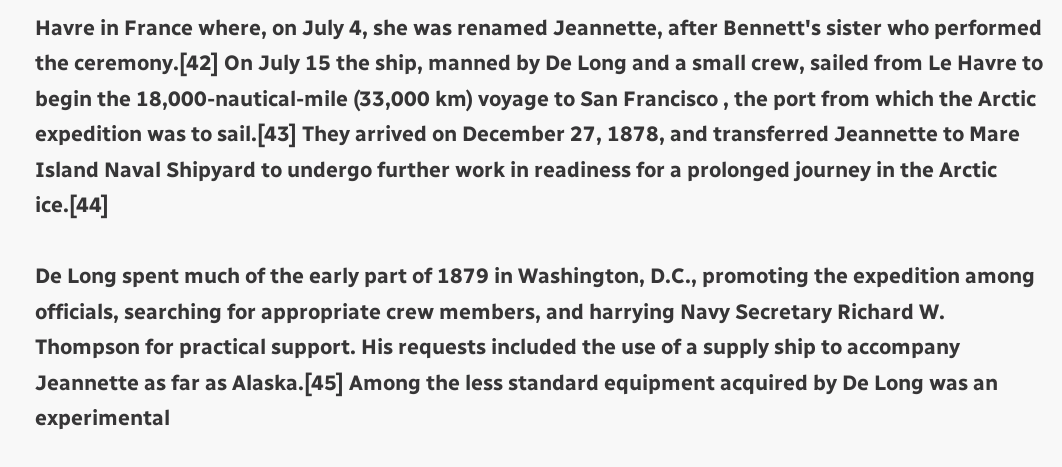Havre in France where, on July 4, she was renamed Jeannette, after Bennett's sister who performed the ceremony.[42] On July 15 the ship, manned by De Long and a small crew, sailed from Le Havre to begin the 18,000-nautical-mile (33,000 km) voyage to San Francisco , the port from which the Arctic expedition was to sail.[43] They arrived on December 27, 1878, and transferred Jeannette to Mare Island Naval Shipyard to undergo further work in readiness for a prolonged journey in the Arctic ice.[44]

De Long spent much of the early part of 1879 in Washington, D.C., promoting the expedition among officials, searching for appropriate crew members, and harrying Navy Secretary Richard W. Thompson for practical support. His requests included the use of a supply ship to accompany Jeannette as far as Alaska.[45] Among the less standard equipment acquired by De Long was an experimental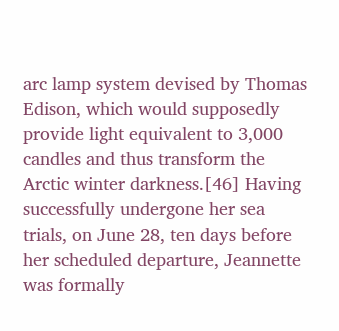arc lamp system devised by Thomas Edison, which would supposedly provide light equivalent to 3,000 candles and thus transform the Arctic winter darkness.[46] Having successfully undergone her sea trials, on June 28, ten days before her scheduled departure, Jeannette was formally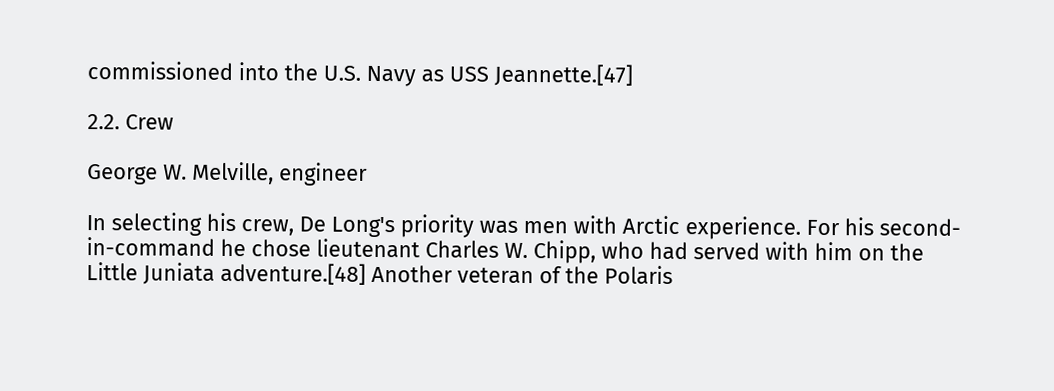commissioned into the U.S. Navy as USS Jeannette.[47]

2.2. Crew

George W. Melville, engineer

In selecting his crew, De Long's priority was men with Arctic experience. For his second-in-command he chose lieutenant Charles W. Chipp, who had served with him on the Little Juniata adventure.[48] Another veteran of the Polaris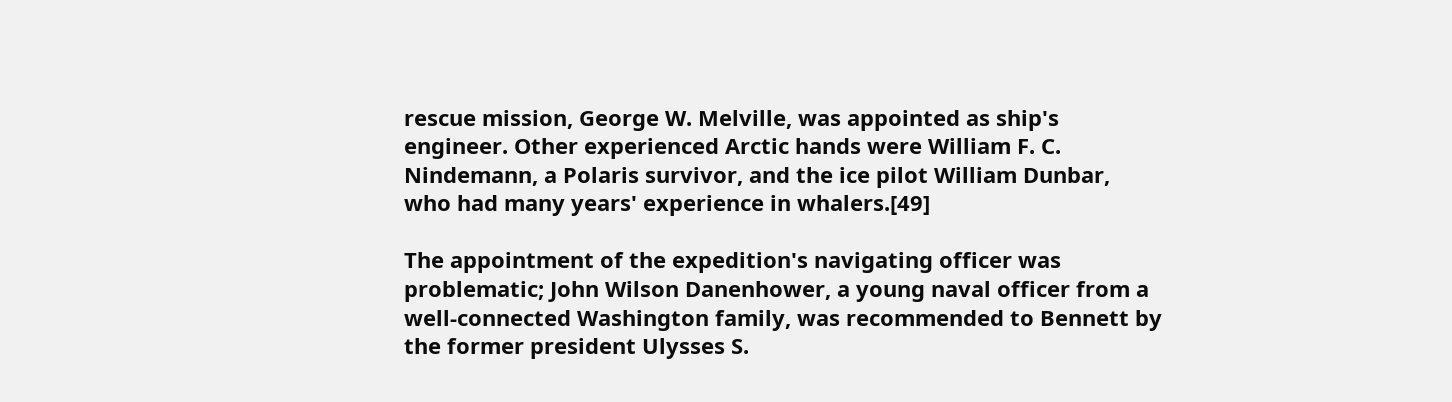rescue mission, George W. Melville, was appointed as ship's engineer. Other experienced Arctic hands were William F. C. Nindemann, a Polaris survivor, and the ice pilot William Dunbar, who had many years' experience in whalers.[49]

The appointment of the expedition's navigating officer was problematic; John Wilson Danenhower, a young naval officer from a well-connected Washington family, was recommended to Bennett by the former president Ulysses S.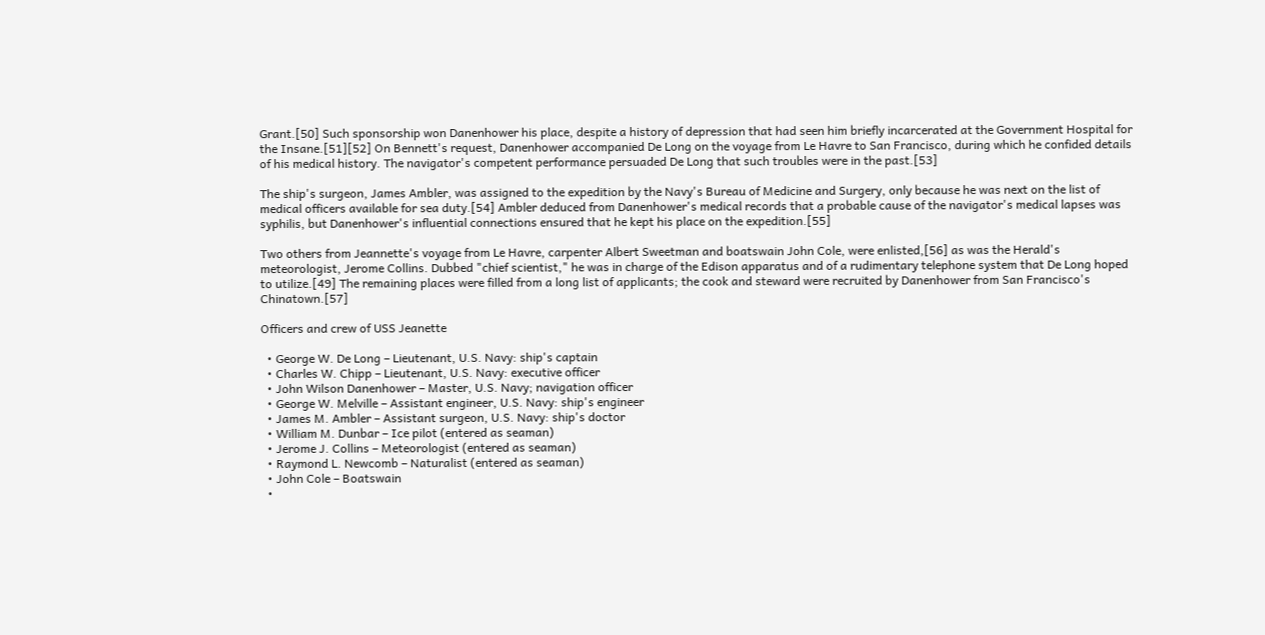Grant.[50] Such sponsorship won Danenhower his place, despite a history of depression that had seen him briefly incarcerated at the Government Hospital for the Insane.[51][52] On Bennett's request, Danenhower accompanied De Long on the voyage from Le Havre to San Francisco, during which he confided details of his medical history. The navigator's competent performance persuaded De Long that such troubles were in the past.[53]

The ship's surgeon, James Ambler, was assigned to the expedition by the Navy's Bureau of Medicine and Surgery, only because he was next on the list of medical officers available for sea duty.[54] Ambler deduced from Danenhower's medical records that a probable cause of the navigator's medical lapses was syphilis, but Danenhower's influential connections ensured that he kept his place on the expedition.[55]

Two others from Jeannette's voyage from Le Havre, carpenter Albert Sweetman and boatswain John Cole, were enlisted,[56] as was the Herald's meteorologist, Jerome Collins. Dubbed "chief scientist," he was in charge of the Edison apparatus and of a rudimentary telephone system that De Long hoped to utilize.[49] The remaining places were filled from a long list of applicants; the cook and steward were recruited by Danenhower from San Francisco's Chinatown.[57]

Officers and crew of USS Jeanette

  • George W. De Long – Lieutenant, U.S. Navy: ship's captain
  • Charles W. Chipp – Lieutenant, U.S. Navy: executive officer
  • John Wilson Danenhower – Master, U.S. Navy; navigation officer
  • George W. Melville – Assistant engineer, U.S. Navy: ship's engineer
  • James M. Ambler – Assistant surgeon, U.S. Navy: ship's doctor
  • William M. Dunbar – Ice pilot (entered as seaman)
  • Jerome J. Collins – Meteorologist (entered as seaman)
  • Raymond L. Newcomb – Naturalist (entered as seaman)
  • John Cole – Boatswain
  •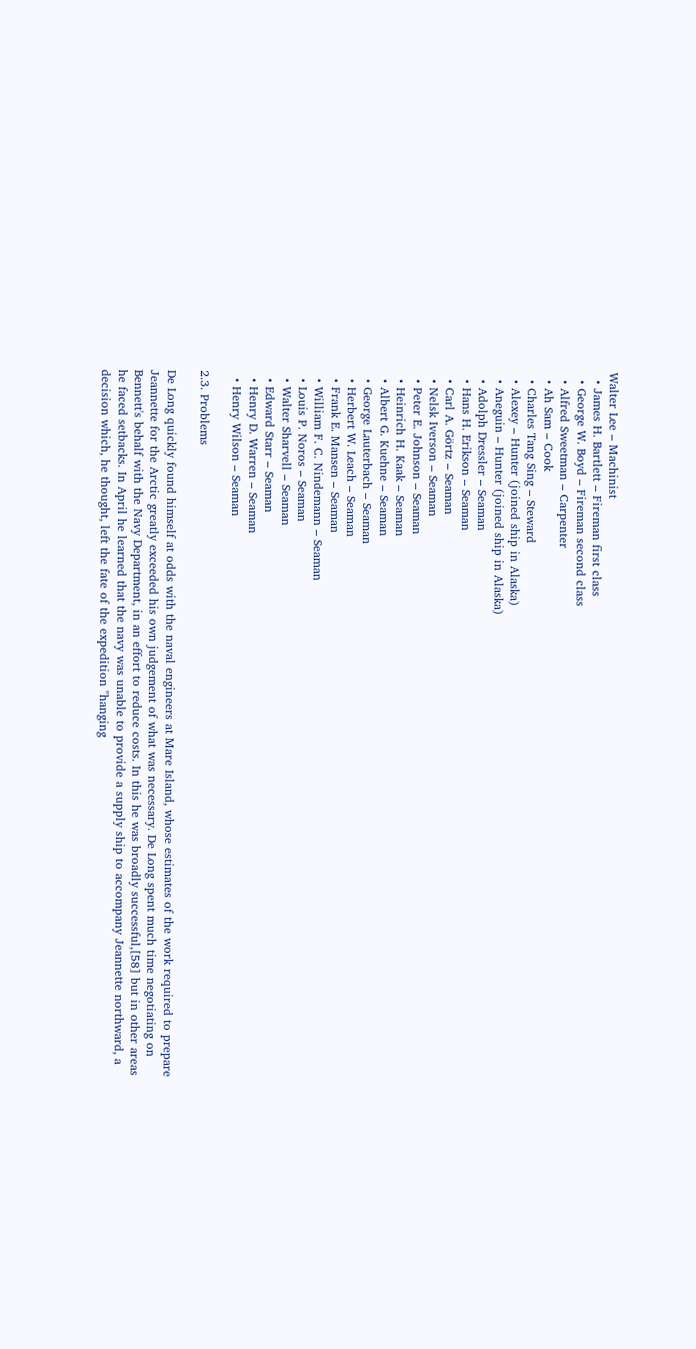Walter Lee – Machinist
  • James H. Bartlett – Fireman first class
  • George W. Boyd – Fireman second class
  • Alfred Sweetman – Carpenter
  • Ah Sam – Cook
  • Charles Tang Sing – Steward
  • Alexey – Hunter (joined ship in Alaska)
  • Aneguin – Hunter (joined ship in Alaska)
  • Adolph Dressler – Seaman
  • Hans H. Erikson – Seaman
  • Carl A. Görtz – Seaman
  • Nelsk Iverson – Seaman
  • Peter E. Johnson – Seaman
  • Heinrich H. Kaak – Seaman
  • Albert G. Kuehne – Seaman
  • George Lauterbach – Seaman
  • Herbert W. Leach – Seaman
  • Frank E. Mansen – Seaman
  • William F. C. Nindemann – Seaman
  • Louis P. Noros – Seaman
  • Walter Sharvell – Seaman
  • Edward Starr – Seaman
  • Henry D. Warren – Seaman
  • Henry Wilson – Seaman

2.3. Problems

De Long quickly found himself at odds with the naval engineers at Mare Island, whose estimates of the work required to prepare Jeannette for the Arctic greatly exceeded his own judgement of what was necessary. De Long spent much time negotiating on Bennett's behalf with the Navy Department, in an effort to reduce costs. In this he was broadly successful,[58] but in other areas he faced setbacks. In April he learned that the navy was unable to provide a supply ship to accompany Jeannette northward, a decision which, he thought, left the fate of the expedition "hanging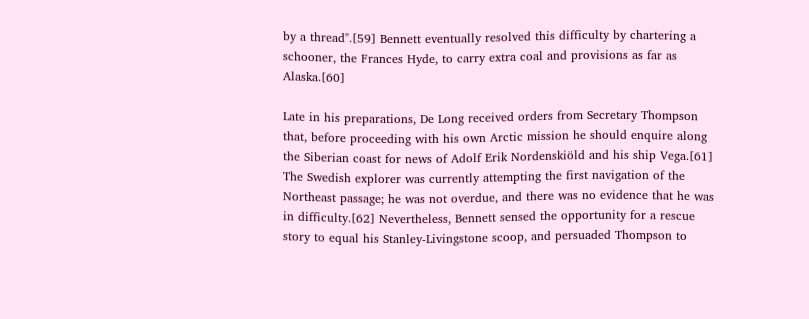by a thread".[59] Bennett eventually resolved this difficulty by chartering a schooner, the Frances Hyde, to carry extra coal and provisions as far as Alaska.[60]

Late in his preparations, De Long received orders from Secretary Thompson that, before proceeding with his own Arctic mission he should enquire along the Siberian coast for news of Adolf Erik Nordenskiöld and his ship Vega.[61] The Swedish explorer was currently attempting the first navigation of the Northeast passage; he was not overdue, and there was no evidence that he was in difficulty.[62] Nevertheless, Bennett sensed the opportunity for a rescue story to equal his Stanley-Livingstone scoop, and persuaded Thompson to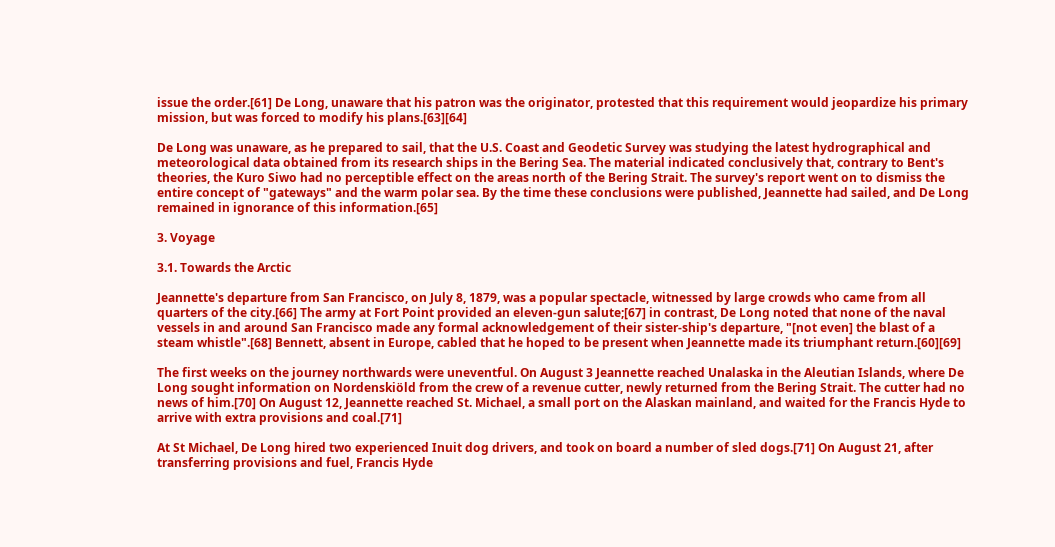issue the order.[61] De Long, unaware that his patron was the originator, protested that this requirement would jeopardize his primary mission, but was forced to modify his plans.[63][64]

De Long was unaware, as he prepared to sail, that the U.S. Coast and Geodetic Survey was studying the latest hydrographical and meteorological data obtained from its research ships in the Bering Sea. The material indicated conclusively that, contrary to Bent's theories, the Kuro Siwo had no perceptible effect on the areas north of the Bering Strait. The survey's report went on to dismiss the entire concept of "gateways" and the warm polar sea. By the time these conclusions were published, Jeannette had sailed, and De Long remained in ignorance of this information.[65]

3. Voyage

3.1. Towards the Arctic

Jeannette's departure from San Francisco, on July 8, 1879, was a popular spectacle, witnessed by large crowds who came from all quarters of the city.[66] The army at Fort Point provided an eleven-gun salute;[67] in contrast, De Long noted that none of the naval vessels in and around San Francisco made any formal acknowledgement of their sister-ship's departure, "[not even] the blast of a steam whistle".[68] Bennett, absent in Europe, cabled that he hoped to be present when Jeannette made its triumphant return.[60][69]

The first weeks on the journey northwards were uneventful. On August 3 Jeannette reached Unalaska in the Aleutian Islands, where De Long sought information on Nordenskiöld from the crew of a revenue cutter, newly returned from the Bering Strait. The cutter had no news of him.[70] On August 12, Jeannette reached St. Michael, a small port on the Alaskan mainland, and waited for the Francis Hyde to arrive with extra provisions and coal.[71]

At St Michael, De Long hired two experienced Inuit dog drivers, and took on board a number of sled dogs.[71] On August 21, after transferring provisions and fuel, Francis Hyde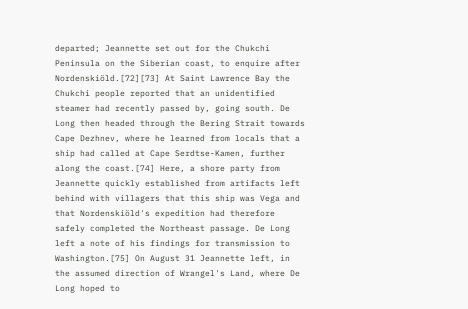departed; Jeannette set out for the Chukchi Peninsula on the Siberian coast, to enquire after Nordenskiöld.[72][73] At Saint Lawrence Bay the Chukchi people reported that an unidentified steamer had recently passed by, going south. De Long then headed through the Bering Strait towards Cape Dezhnev, where he learned from locals that a ship had called at Cape Serdtse-Kamen, further along the coast.[74] Here, a shore party from Jeannette quickly established from artifacts left behind with villagers that this ship was Vega and that Nordenskiöld's expedition had therefore safely completed the Northeast passage. De Long left a note of his findings for transmission to Washington.[75] On August 31 Jeannette left, in the assumed direction of Wrangel's Land, where De Long hoped to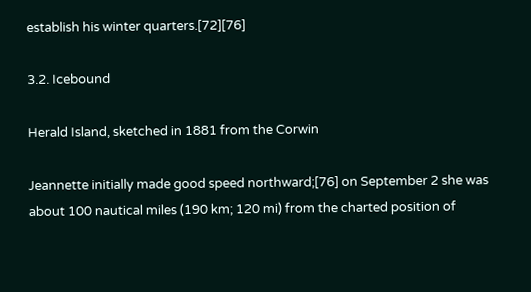establish his winter quarters.[72][76]

3.2. Icebound

Herald Island, sketched in 1881 from the Corwin

Jeannette initially made good speed northward;[76] on September 2 she was about 100 nautical miles (190 km; 120 mi) from the charted position of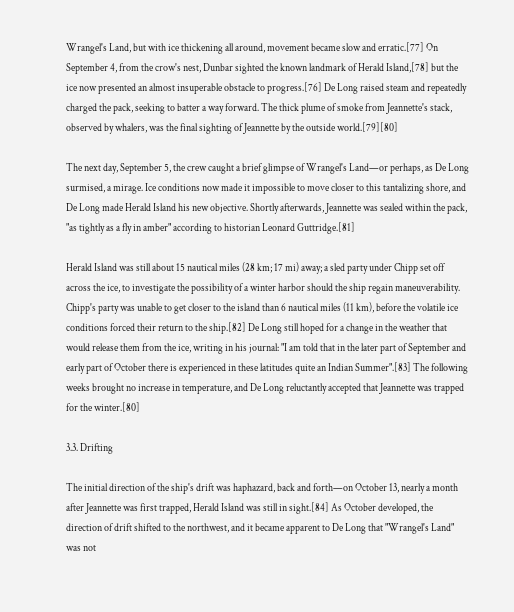Wrangel's Land, but with ice thickening all around, movement became slow and erratic.[77] On September 4, from the crow's nest, Dunbar sighted the known landmark of Herald Island,[78] but the ice now presented an almost insuperable obstacle to progress.[76] De Long raised steam and repeatedly charged the pack, seeking to batter a way forward. The thick plume of smoke from Jeannette's stack, observed by whalers, was the final sighting of Jeannette by the outside world.[79][80]

The next day, September 5, the crew caught a brief glimpse of Wrangel's Land—or perhaps, as De Long surmised, a mirage. Ice conditions now made it impossible to move closer to this tantalizing shore, and De Long made Herald Island his new objective. Shortly afterwards, Jeannette was sealed within the pack, "as tightly as a fly in amber" according to historian Leonard Guttridge.[81]

Herald Island was still about 15 nautical miles (28 km; 17 mi) away; a sled party under Chipp set off across the ice, to investigate the possibility of a winter harbor should the ship regain maneuverability. Chipp's party was unable to get closer to the island than 6 nautical miles (11 km), before the volatile ice conditions forced their return to the ship.[82] De Long still hoped for a change in the weather that would release them from the ice, writing in his journal: "I am told that in the later part of September and early part of October there is experienced in these latitudes quite an Indian Summer".[83] The following weeks brought no increase in temperature, and De Long reluctantly accepted that Jeannette was trapped for the winter.[80]

3.3. Drifting

The initial direction of the ship's drift was haphazard, back and forth—on October 13, nearly a month after Jeannette was first trapped, Herald Island was still in sight.[84] As October developed, the direction of drift shifted to the northwest, and it became apparent to De Long that "Wrangel's Land" was not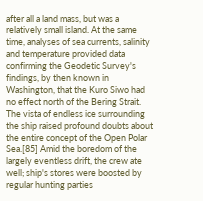after all a land mass, but was a relatively small island. At the same time, analyses of sea currents, salinity and temperature provided data confirming the Geodetic Survey's findings, by then known in Washington, that the Kuro Siwo had no effect north of the Bering Strait. The vista of endless ice surrounding the ship raised profound doubts about the entire concept of the Open Polar Sea.[85] Amid the boredom of the largely eventless drift, the crew ate well; ship's stores were boosted by regular hunting parties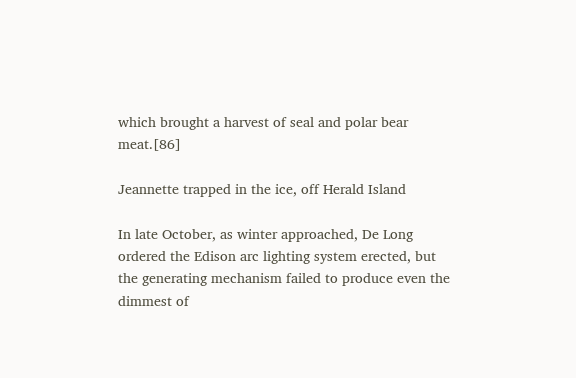which brought a harvest of seal and polar bear meat.[86]

Jeannette trapped in the ice, off Herald Island

In late October, as winter approached, De Long ordered the Edison arc lighting system erected, but the generating mechanism failed to produce even the dimmest of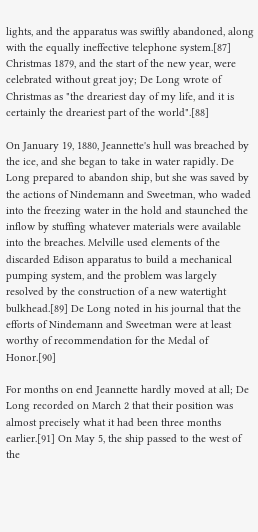lights, and the apparatus was swiftly abandoned, along with the equally ineffective telephone system.[87] Christmas 1879, and the start of the new year, were celebrated without great joy; De Long wrote of Christmas as "the dreariest day of my life, and it is certainly the dreariest part of the world".[88]

On January 19, 1880, Jeannette's hull was breached by the ice, and she began to take in water rapidly. De Long prepared to abandon ship, but she was saved by the actions of Nindemann and Sweetman, who waded into the freezing water in the hold and staunched the inflow by stuffing whatever materials were available into the breaches. Melville used elements of the discarded Edison apparatus to build a mechanical pumping system, and the problem was largely resolved by the construction of a new watertight bulkhead.[89] De Long noted in his journal that the efforts of Nindemann and Sweetman were at least worthy of recommendation for the Medal of Honor.[90]

For months on end Jeannette hardly moved at all; De Long recorded on March 2 that their position was almost precisely what it had been three months earlier.[91] On May 5, the ship passed to the west of the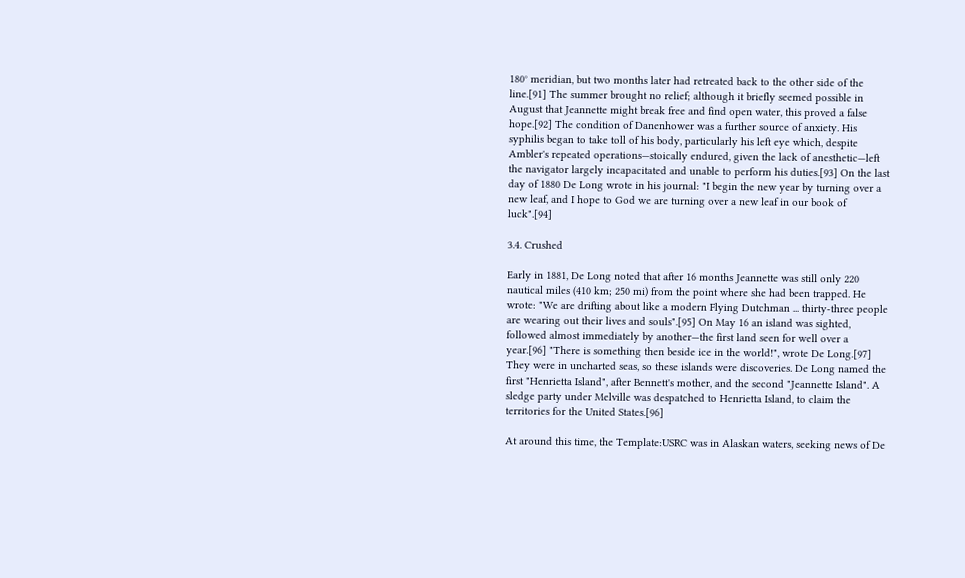180° meridian, but two months later had retreated back to the other side of the line.[91] The summer brought no relief; although it briefly seemed possible in August that Jeannette might break free and find open water, this proved a false hope.[92] The condition of Danenhower was a further source of anxiety. His syphilis began to take toll of his body, particularly his left eye which, despite Ambler's repeated operations—stoically endured, given the lack of anesthetic—left the navigator largely incapacitated and unable to perform his duties.[93] On the last day of 1880 De Long wrote in his journal: "I begin the new year by turning over a new leaf, and I hope to God we are turning over a new leaf in our book of luck".[94]

3.4. Crushed

Early in 1881, De Long noted that after 16 months Jeannette was still only 220 nautical miles (410 km; 250 mi) from the point where she had been trapped. He wrote: "We are drifting about like a modern Flying Dutchman ... thirty-three people are wearing out their lives and souls".[95] On May 16 an island was sighted, followed almost immediately by another—the first land seen for well over a year.[96] "There is something then beside ice in the world!", wrote De Long.[97] They were in uncharted seas, so these islands were discoveries. De Long named the first "Henrietta Island", after Bennett's mother, and the second "Jeannette Island". A sledge party under Melville was despatched to Henrietta Island, to claim the territories for the United States.[96]

At around this time, the Template:USRC was in Alaskan waters, seeking news of De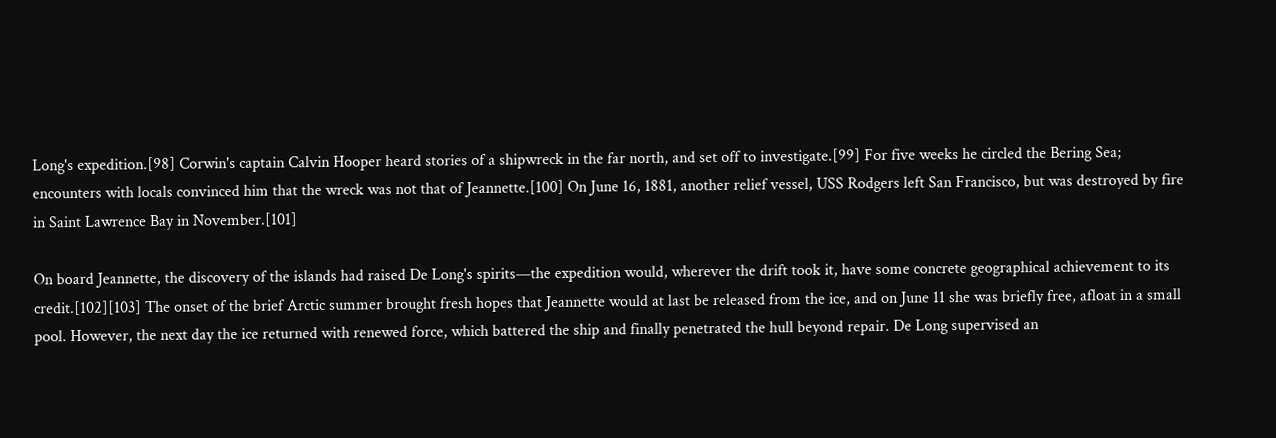Long's expedition.[98] Corwin's captain Calvin Hooper heard stories of a shipwreck in the far north, and set off to investigate.[99] For five weeks he circled the Bering Sea; encounters with locals convinced him that the wreck was not that of Jeannette.[100] On June 16, 1881, another relief vessel, USS Rodgers left San Francisco, but was destroyed by fire in Saint Lawrence Bay in November.[101]

On board Jeannette, the discovery of the islands had raised De Long's spirits—the expedition would, wherever the drift took it, have some concrete geographical achievement to its credit.[102][103] The onset of the brief Arctic summer brought fresh hopes that Jeannette would at last be released from the ice, and on June 11 she was briefly free, afloat in a small pool. However, the next day the ice returned with renewed force, which battered the ship and finally penetrated the hull beyond repair. De Long supervised an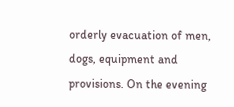orderly evacuation of men, dogs, equipment and provisions. On the evening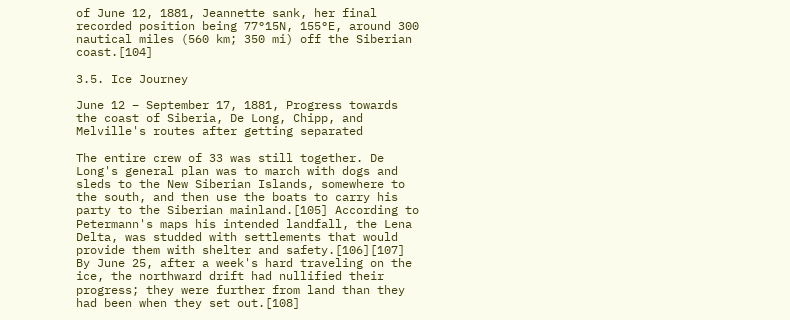of June 12, 1881, Jeannette sank, her final recorded position being 77°15N, 155°E, around 300 nautical miles (560 km; 350 mi) off the Siberian coast.[104]

3.5. Ice Journey

June 12 – September 17, 1881, Progress towards the coast of Siberia, De Long, Chipp, and Melville's routes after getting separated

The entire crew of 33 was still together. De Long's general plan was to march with dogs and sleds to the New Siberian Islands, somewhere to the south, and then use the boats to carry his party to the Siberian mainland.[105] According to Petermann's maps his intended landfall, the Lena Delta, was studded with settlements that would provide them with shelter and safety.[106][107] By June 25, after a week's hard traveling on the ice, the northward drift had nullified their progress; they were further from land than they had been when they set out.[108]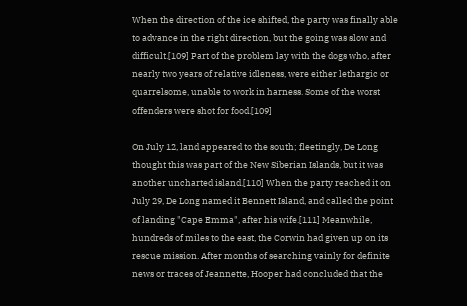When the direction of the ice shifted, the party was finally able to advance in the right direction, but the going was slow and difficult.[109] Part of the problem lay with the dogs who, after nearly two years of relative idleness, were either lethargic or quarrelsome, unable to work in harness. Some of the worst offenders were shot for food.[109]

On July 12, land appeared to the south; fleetingly, De Long thought this was part of the New Siberian Islands, but it was another uncharted island.[110] When the party reached it on July 29, De Long named it Bennett Island, and called the point of landing "Cape Emma", after his wife.[111] Meanwhile, hundreds of miles to the east, the Corwin had given up on its rescue mission. After months of searching vainly for definite news or traces of Jeannette, Hooper had concluded that the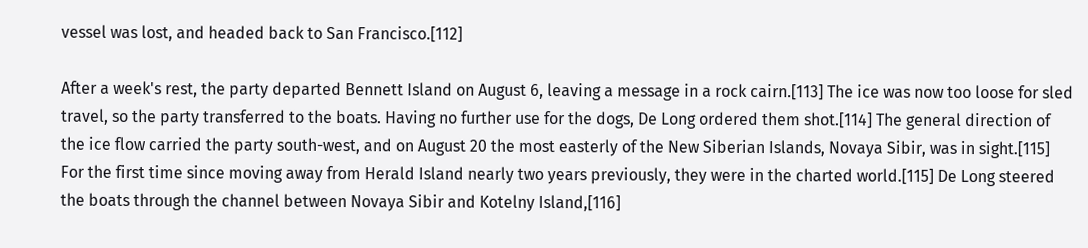vessel was lost, and headed back to San Francisco.[112]

After a week's rest, the party departed Bennett Island on August 6, leaving a message in a rock cairn.[113] The ice was now too loose for sled travel, so the party transferred to the boats. Having no further use for the dogs, De Long ordered them shot.[114] The general direction of the ice flow carried the party south-west, and on August 20 the most easterly of the New Siberian Islands, Novaya Sibir, was in sight.[115] For the first time since moving away from Herald Island nearly two years previously, they were in the charted world.[115] De Long steered the boats through the channel between Novaya Sibir and Kotelny Island,[116]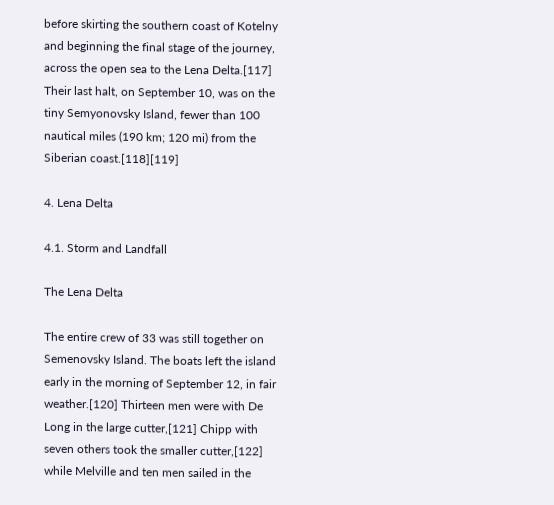before skirting the southern coast of Kotelny and beginning the final stage of the journey, across the open sea to the Lena Delta.[117] Their last halt, on September 10, was on the tiny Semyonovsky Island, fewer than 100 nautical miles (190 km; 120 mi) from the Siberian coast.[118][119]

4. Lena Delta

4.1. Storm and Landfall

The Lena Delta

The entire crew of 33 was still together on Semenovsky Island. The boats left the island early in the morning of September 12, in fair weather.[120] Thirteen men were with De Long in the large cutter,[121] Chipp with seven others took the smaller cutter,[122] while Melville and ten men sailed in the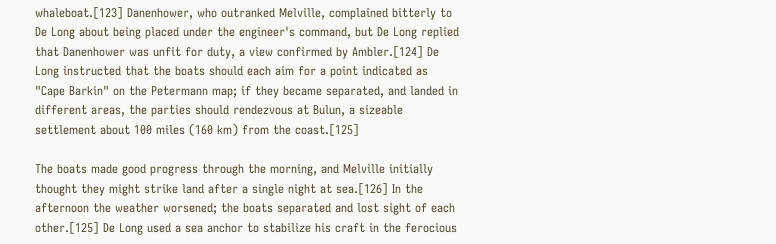whaleboat.[123] Danenhower, who outranked Melville, complained bitterly to De Long about being placed under the engineer's command, but De Long replied that Danenhower was unfit for duty, a view confirmed by Ambler.[124] De Long instructed that the boats should each aim for a point indicated as "Cape Barkin" on the Petermann map; if they became separated, and landed in different areas, the parties should rendezvous at Bulun, a sizeable settlement about 100 miles (160 km) from the coast.[125]

The boats made good progress through the morning, and Melville initially thought they might strike land after a single night at sea.[126] In the afternoon the weather worsened; the boats separated and lost sight of each other.[125] De Long used a sea anchor to stabilize his craft in the ferocious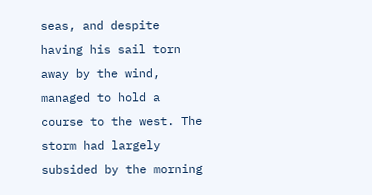seas, and despite having his sail torn away by the wind, managed to hold a course to the west. The storm had largely subsided by the morning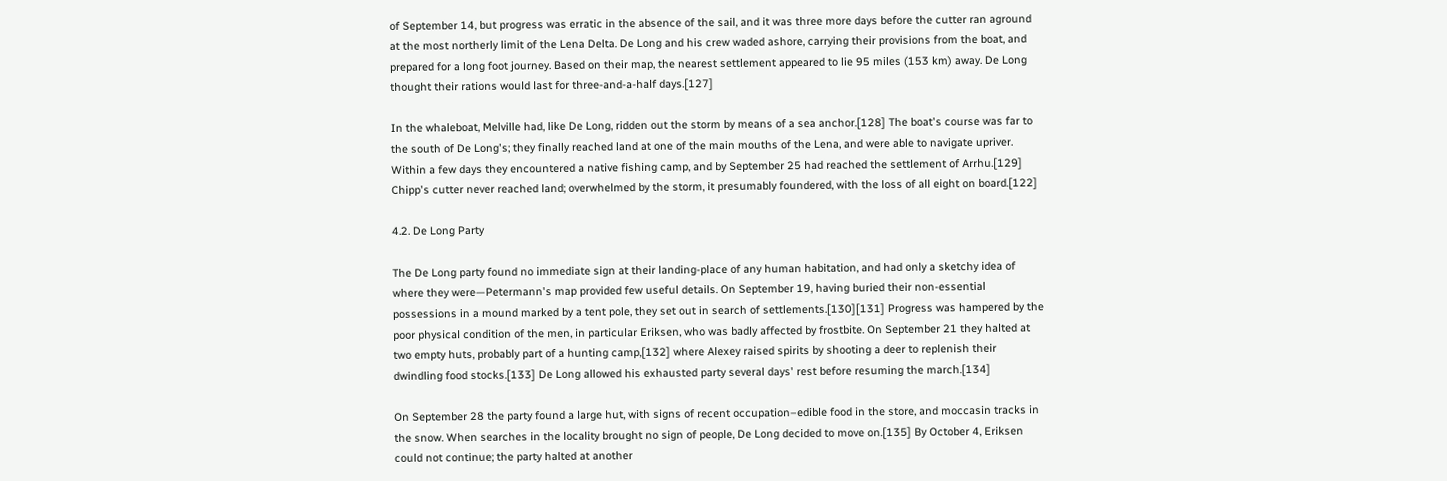of September 14, but progress was erratic in the absence of the sail, and it was three more days before the cutter ran aground at the most northerly limit of the Lena Delta. De Long and his crew waded ashore, carrying their provisions from the boat, and prepared for a long foot journey. Based on their map, the nearest settlement appeared to lie 95 miles (153 km) away. De Long thought their rations would last for three-and-a-half days.[127]

In the whaleboat, Melville had, like De Long, ridden out the storm by means of a sea anchor.[128] The boat's course was far to the south of De Long's; they finally reached land at one of the main mouths of the Lena, and were able to navigate upriver. Within a few days they encountered a native fishing camp, and by September 25 had reached the settlement of Arrhu.[129] Chipp's cutter never reached land; overwhelmed by the storm, it presumably foundered, with the loss of all eight on board.[122]

4.2. De Long Party

The De Long party found no immediate sign at their landing-place of any human habitation, and had only a sketchy idea of where they were—Petermann's map provided few useful details. On September 19, having buried their non-essential possessions in a mound marked by a tent pole, they set out in search of settlements.[130][131] Progress was hampered by the poor physical condition of the men, in particular Eriksen, who was badly affected by frostbite. On September 21 they halted at two empty huts, probably part of a hunting camp,[132] where Alexey raised spirits by shooting a deer to replenish their dwindling food stocks.[133] De Long allowed his exhausted party several days' rest before resuming the march.[134]

On September 28 the party found a large hut, with signs of recent occupation–edible food in the store, and moccasin tracks in the snow. When searches in the locality brought no sign of people, De Long decided to move on.[135] By October 4, Eriksen could not continue; the party halted at another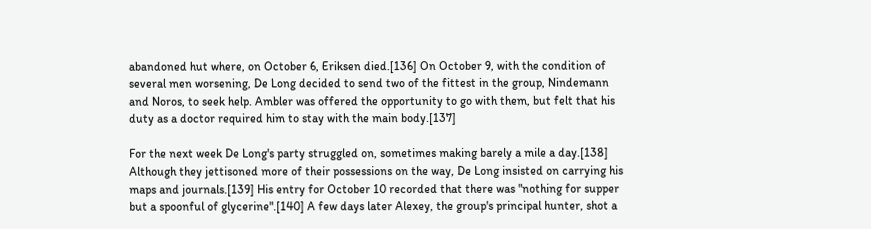abandoned hut where, on October 6, Eriksen died.[136] On October 9, with the condition of several men worsening, De Long decided to send two of the fittest in the group, Nindemann and Noros, to seek help. Ambler was offered the opportunity to go with them, but felt that his duty as a doctor required him to stay with the main body.[137]

For the next week De Long's party struggled on, sometimes making barely a mile a day.[138] Although they jettisoned more of their possessions on the way, De Long insisted on carrying his maps and journals.[139] His entry for October 10 recorded that there was "nothing for supper but a spoonful of glycerine".[140] A few days later Alexey, the group's principal hunter, shot a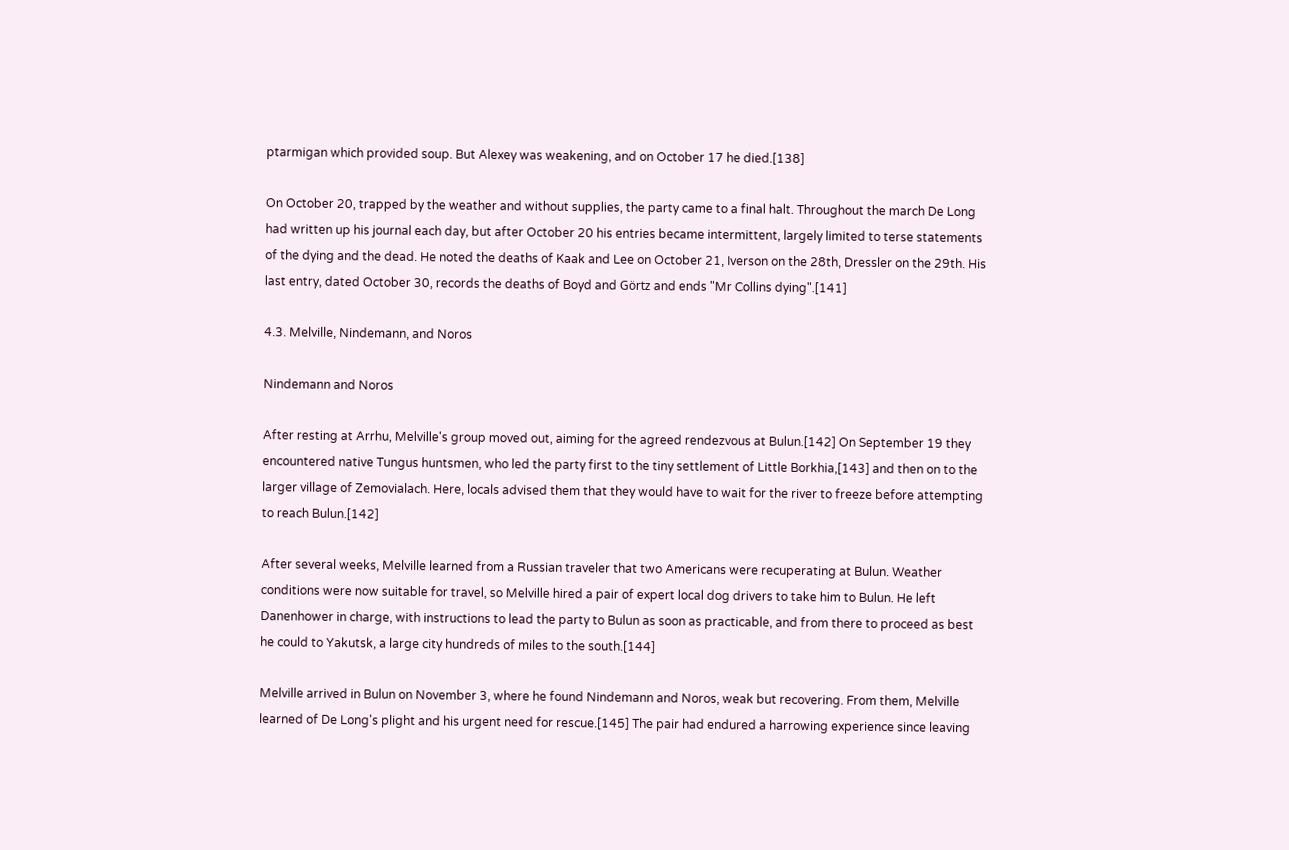ptarmigan which provided soup. But Alexey was weakening, and on October 17 he died.[138]

On October 20, trapped by the weather and without supplies, the party came to a final halt. Throughout the march De Long had written up his journal each day, but after October 20 his entries became intermittent, largely limited to terse statements of the dying and the dead. He noted the deaths of Kaak and Lee on October 21, Iverson on the 28th, Dressler on the 29th. His last entry, dated October 30, records the deaths of Boyd and Görtz and ends "Mr Collins dying".[141]

4.3. Melville, Nindemann, and Noros

Nindemann and Noros

After resting at Arrhu, Melville's group moved out, aiming for the agreed rendezvous at Bulun.[142] On September 19 they encountered native Tungus huntsmen, who led the party first to the tiny settlement of Little Borkhia,[143] and then on to the larger village of Zemovialach. Here, locals advised them that they would have to wait for the river to freeze before attempting to reach Bulun.[142]

After several weeks, Melville learned from a Russian traveler that two Americans were recuperating at Bulun. Weather conditions were now suitable for travel, so Melville hired a pair of expert local dog drivers to take him to Bulun. He left Danenhower in charge, with instructions to lead the party to Bulun as soon as practicable, and from there to proceed as best he could to Yakutsk, a large city hundreds of miles to the south.[144]

Melville arrived in Bulun on November 3, where he found Nindemann and Noros, weak but recovering. From them, Melville learned of De Long's plight and his urgent need for rescue.[145] The pair had endured a harrowing experience since leaving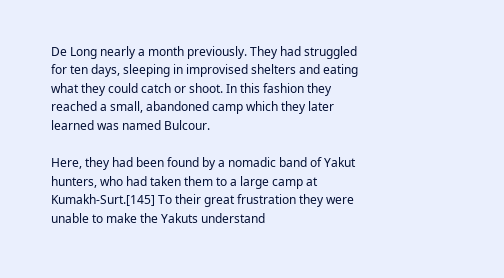De Long nearly a month previously. They had struggled for ten days, sleeping in improvised shelters and eating what they could catch or shoot. In this fashion they reached a small, abandoned camp which they later learned was named Bulcour.

Here, they had been found by a nomadic band of Yakut hunters, who had taken them to a large camp at Kumakh-Surt.[145] To their great frustration they were unable to make the Yakuts understand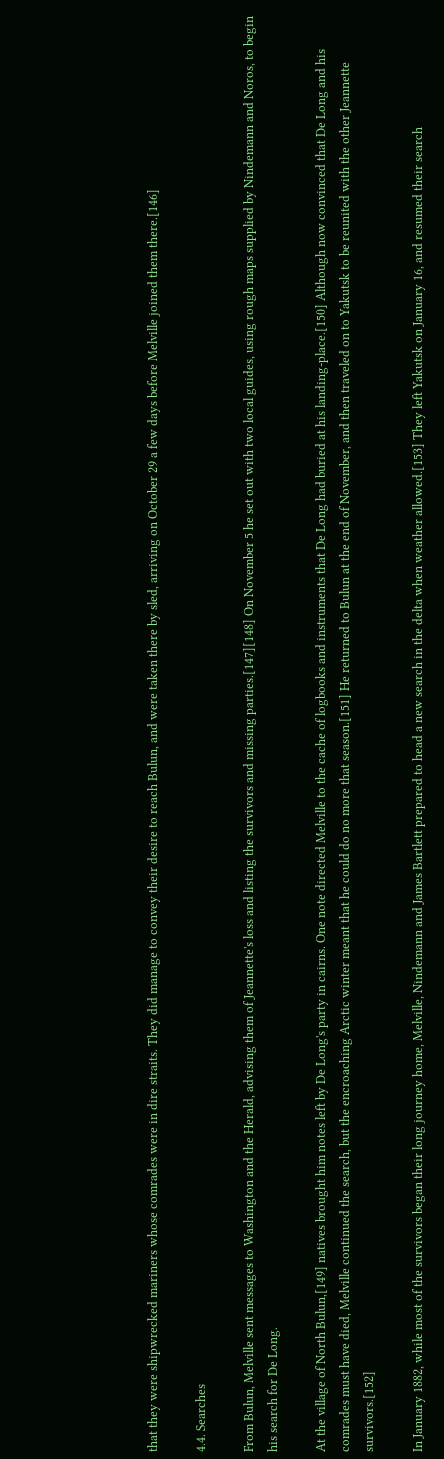that they were shipwrecked mariners whose comrades were in dire straits. They did manage to convey their desire to reach Bulun, and were taken there by sled, arriving on October 29 a few days before Melville joined them there.[146]

4.4. Searches

From Bulun, Melville sent messages to Washington and the Herald, advising them of Jeannette's loss and listing the survivors and missing parties.[147][148] On November 5 he set out with two local guides, using rough maps supplied by Nindemann and Noros, to begin his search for De Long.

At the village of North Bulun,[149] natives brought him notes left by De Long's party in cairns. One note directed Melville to the cache of logbooks and instruments that De Long had buried at his landing-place.[150] Although now convinced that De Long and his comrades must have died, Melville continued the search, but the encroaching Arctic winter meant that he could do no more that season.[151] He returned to Bulun at the end of November, and then traveled on to Yakutsk to be reunited with the other Jeannette survivors.[152]

In January 1882, while most of the survivors began their long journey home, Melville, Nindemann and James Bartlett prepared to head a new search in the delta when weather allowed.[153] They left Yakutsk on January 16, and resumed their search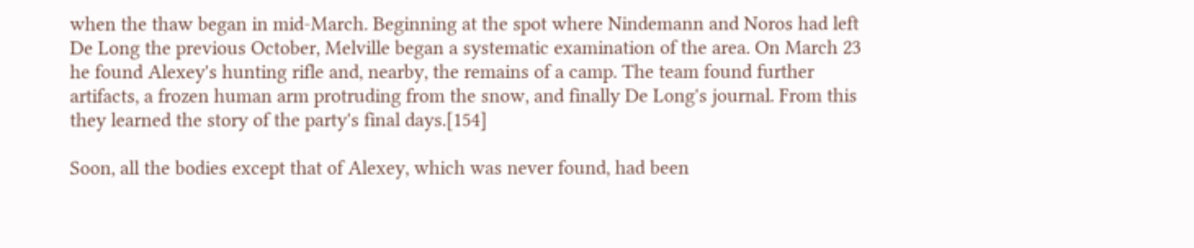when the thaw began in mid-March. Beginning at the spot where Nindemann and Noros had left De Long the previous October, Melville began a systematic examination of the area. On March 23 he found Alexey's hunting rifle and, nearby, the remains of a camp. The team found further artifacts, a frozen human arm protruding from the snow, and finally De Long's journal. From this they learned the story of the party's final days.[154]

Soon, all the bodies except that of Alexey, which was never found, had been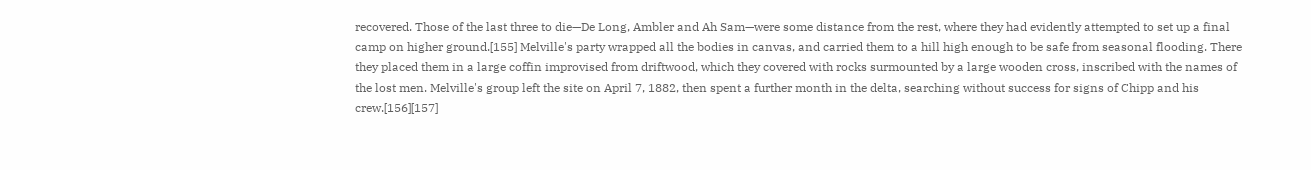recovered. Those of the last three to die—De Long, Ambler and Ah Sam—were some distance from the rest, where they had evidently attempted to set up a final camp on higher ground.[155] Melville's party wrapped all the bodies in canvas, and carried them to a hill high enough to be safe from seasonal flooding. There they placed them in a large coffin improvised from driftwood, which they covered with rocks surmounted by a large wooden cross, inscribed with the names of the lost men. Melville's group left the site on April 7, 1882, then spent a further month in the delta, searching without success for signs of Chipp and his crew.[156][157]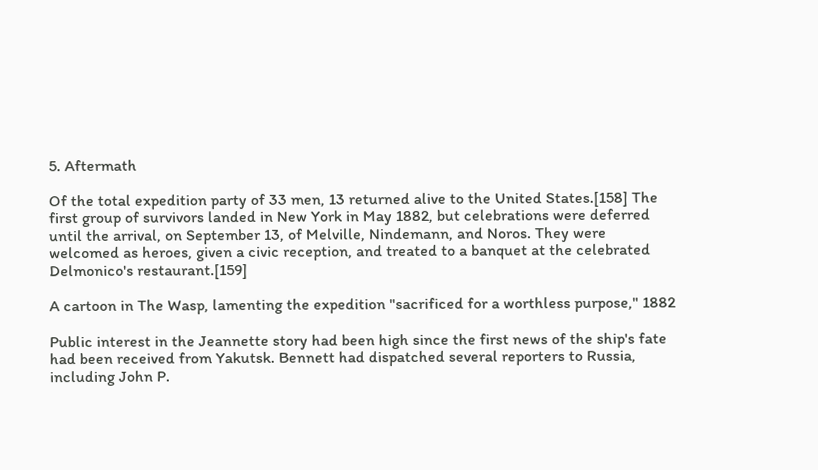5. Aftermath

Of the total expedition party of 33 men, 13 returned alive to the United States.[158] The first group of survivors landed in New York in May 1882, but celebrations were deferred until the arrival, on September 13, of Melville, Nindemann, and Noros. They were welcomed as heroes, given a civic reception, and treated to a banquet at the celebrated Delmonico's restaurant.[159]

A cartoon in The Wasp, lamenting the expedition "sacrificed for a worthless purpose," 1882

Public interest in the Jeannette story had been high since the first news of the ship's fate had been received from Yakutsk. Bennett had dispatched several reporters to Russia, including John P.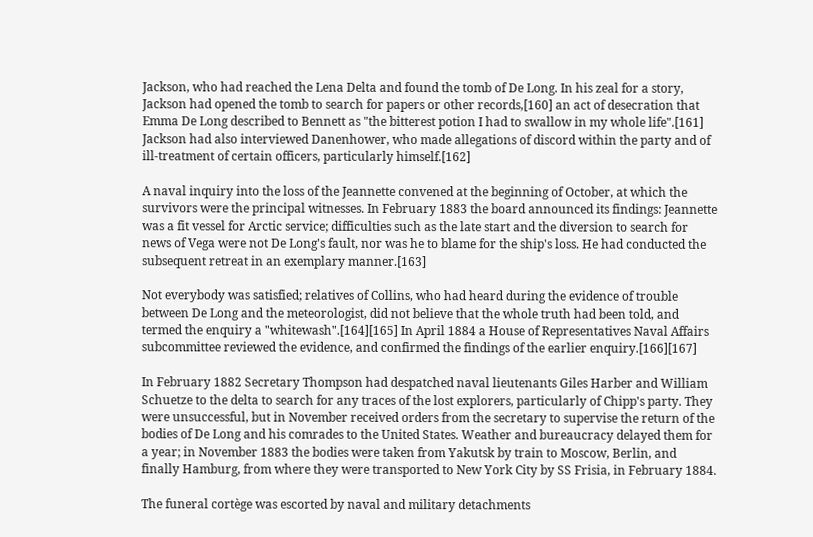Jackson, who had reached the Lena Delta and found the tomb of De Long. In his zeal for a story, Jackson had opened the tomb to search for papers or other records,[160] an act of desecration that Emma De Long described to Bennett as "the bitterest potion I had to swallow in my whole life".[161] Jackson had also interviewed Danenhower, who made allegations of discord within the party and of ill-treatment of certain officers, particularly himself.[162]

A naval inquiry into the loss of the Jeannette convened at the beginning of October, at which the survivors were the principal witnesses. In February 1883 the board announced its findings: Jeannette was a fit vessel for Arctic service; difficulties such as the late start and the diversion to search for news of Vega were not De Long's fault, nor was he to blame for the ship's loss. He had conducted the subsequent retreat in an exemplary manner.[163]

Not everybody was satisfied; relatives of Collins, who had heard during the evidence of trouble between De Long and the meteorologist, did not believe that the whole truth had been told, and termed the enquiry a "whitewash".[164][165] In April 1884 a House of Representatives Naval Affairs subcommittee reviewed the evidence, and confirmed the findings of the earlier enquiry.[166][167]

In February 1882 Secretary Thompson had despatched naval lieutenants Giles Harber and William Schuetze to the delta to search for any traces of the lost explorers, particularly of Chipp's party. They were unsuccessful, but in November received orders from the secretary to supervise the return of the bodies of De Long and his comrades to the United States. Weather and bureaucracy delayed them for a year; in November 1883 the bodies were taken from Yakutsk by train to Moscow, Berlin, and finally Hamburg, from where they were transported to New York City by SS Frisia, in February 1884.

The funeral cortège was escorted by naval and military detachments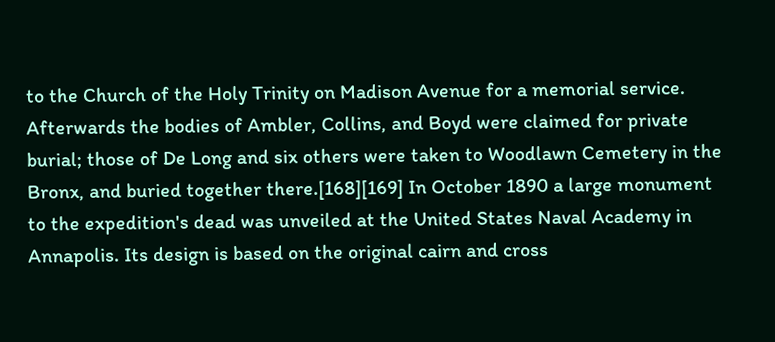to the Church of the Holy Trinity on Madison Avenue for a memorial service. Afterwards the bodies of Ambler, Collins, and Boyd were claimed for private burial; those of De Long and six others were taken to Woodlawn Cemetery in the Bronx, and buried together there.[168][169] In October 1890 a large monument to the expedition's dead was unveiled at the United States Naval Academy in Annapolis. Its design is based on the original cairn and cross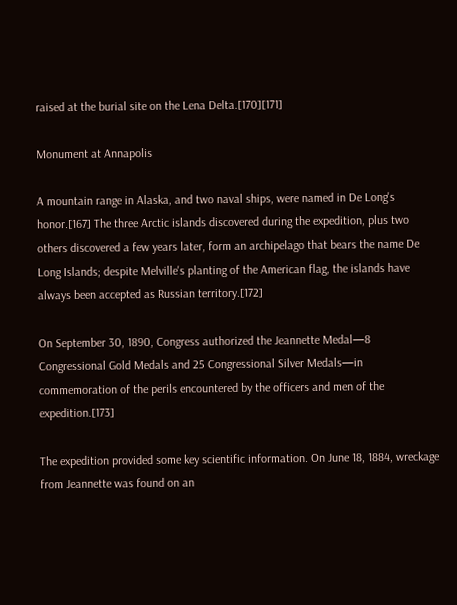raised at the burial site on the Lena Delta.[170][171]

Monument at Annapolis

A mountain range in Alaska, and two naval ships, were named in De Long's honor.[167] The three Arctic islands discovered during the expedition, plus two others discovered a few years later, form an archipelago that bears the name De Long Islands; despite Melville's planting of the American flag, the islands have always been accepted as Russian territory.[172]

On September 30, 1890, Congress authorized the Jeannette Medal—8 Congressional Gold Medals and 25 Congressional Silver Medals—in commemoration of the perils encountered by the officers and men of the expedition.[173]

The expedition provided some key scientific information. On June 18, 1884, wreckage from Jeannette was found on an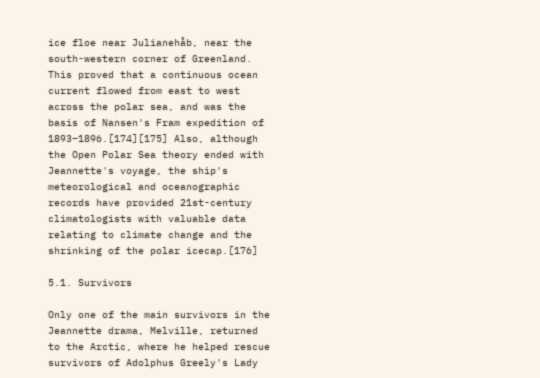ice floe near Julianehåb, near the south-western corner of Greenland. This proved that a continuous ocean current flowed from east to west across the polar sea, and was the basis of Nansen's Fram expedition of 1893–1896.[174][175] Also, although the Open Polar Sea theory ended with Jeannette's voyage, the ship's meteorological and oceanographic records have provided 21st-century climatologists with valuable data relating to climate change and the shrinking of the polar icecap.[176]

5.1. Survivors

Only one of the main survivors in the Jeannette drama, Melville, returned to the Arctic, where he helped rescue survivors of Adolphus Greely's Lady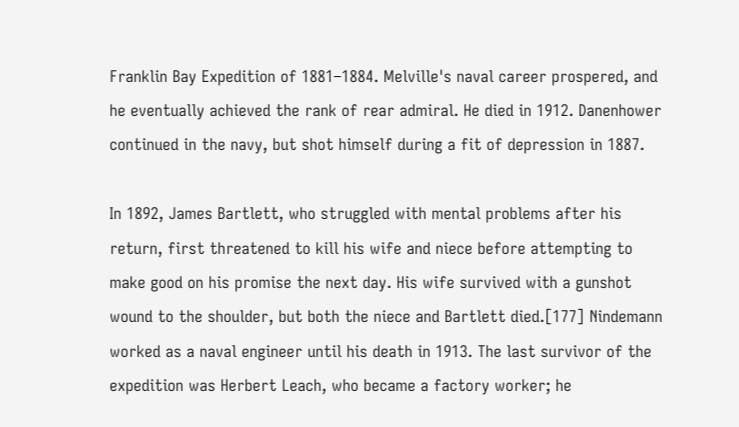Franklin Bay Expedition of 1881–1884. Melville's naval career prospered, and he eventually achieved the rank of rear admiral. He died in 1912. Danenhower continued in the navy, but shot himself during a fit of depression in 1887.

In 1892, James Bartlett, who struggled with mental problems after his return, first threatened to kill his wife and niece before attempting to make good on his promise the next day. His wife survived with a gunshot wound to the shoulder, but both the niece and Bartlett died.[177] Nindemann worked as a naval engineer until his death in 1913. The last survivor of the expedition was Herbert Leach, who became a factory worker; he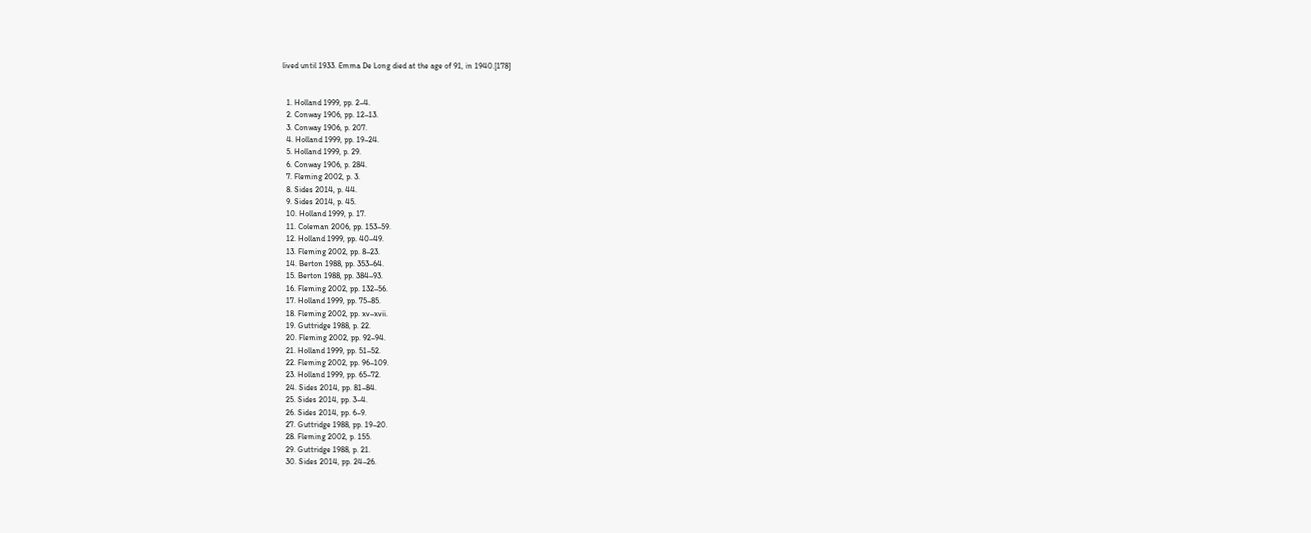lived until 1933. Emma De Long died at the age of 91, in 1940.[178]


  1. Holland 1999, pp. 2–4.
  2. Conway 1906, pp. 12–13.
  3. Conway 1906, p. 207.
  4. Holland 1999, pp. 19–24.
  5. Holland 1999, p. 29.
  6. Conway 1906, p. 284.
  7. Fleming 2002, p. 3.
  8. Sides 2014, p. 44.
  9. Sides 2014, p. 45.
  10. Holland 1999, p. 17.
  11. Coleman 2006, pp. 153–59.
  12. Holland 1999, pp. 40–49.
  13. Fleming 2002, pp. 8–23.
  14. Berton 1988, pp. 353–64.
  15. Berton 1988, pp. 384–93.
  16. Fleming 2002, pp. 132–56.
  17. Holland 1999, pp. 75–85.
  18. Fleming 2002, pp. xv–xvii.
  19. Guttridge 1988, p. 22.
  20. Fleming 2002, pp. 92–94.
  21. Holland 1999, pp. 51–52.
  22. Fleming 2002, pp. 96–109.
  23. Holland 1999, pp. 65–72.
  24. Sides 2014, pp. 81–84.
  25. Sides 2014, pp. 3–4.
  26. Sides 2014, pp. 6–9.
  27. Guttridge 1988, pp. 19–20.
  28. Fleming 2002, p. 155.
  29. Guttridge 1988, p. 21.
  30. Sides 2014, pp. 24–26.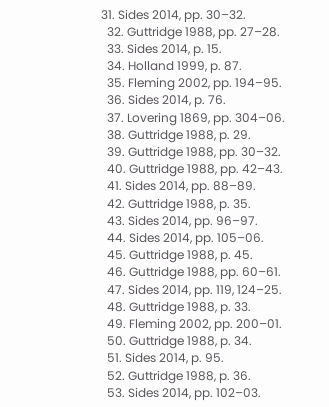31. Sides 2014, pp. 30–32.
  32. Guttridge 1988, pp. 27–28.
  33. Sides 2014, p. 15.
  34. Holland 1999, p. 87.
  35. Fleming 2002, pp. 194–95.
  36. Sides 2014, p. 76.
  37. Lovering 1869, pp. 304–06.
  38. Guttridge 1988, p. 29.
  39. Guttridge 1988, pp. 30–32.
  40. Guttridge 1988, pp. 42–43.
  41. Sides 2014, pp. 88–89.
  42. Guttridge 1988, p. 35.
  43. Sides 2014, pp. 96–97.
  44. Sides 2014, pp. 105–06.
  45. Guttridge 1988, p. 45.
  46. Guttridge 1988, pp. 60–61.
  47. Sides 2014, pp. 119, 124–25.
  48. Guttridge 1988, p. 33.
  49. Fleming 2002, pp. 200–01.
  50. Guttridge 1988, p. 34.
  51. Sides 2014, p. 95.
  52. Guttridge 1988, p. 36.
  53. Sides 2014, pp. 102–03.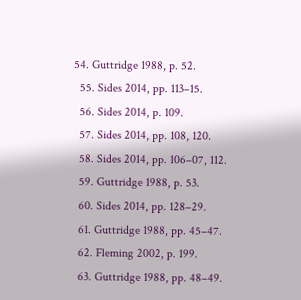54. Guttridge 1988, p. 52.
  55. Sides 2014, pp. 113–15.
  56. Sides 2014, p. 109.
  57. Sides 2014, pp. 108, 120.
  58. Sides 2014, pp. 106–07, 112.
  59. Guttridge 1988, p. 53.
  60. Sides 2014, pp. 128–29.
  61. Guttridge 1988, pp. 45–47.
  62. Fleming 2002, p. 199.
  63. Guttridge 1988, pp. 48–49.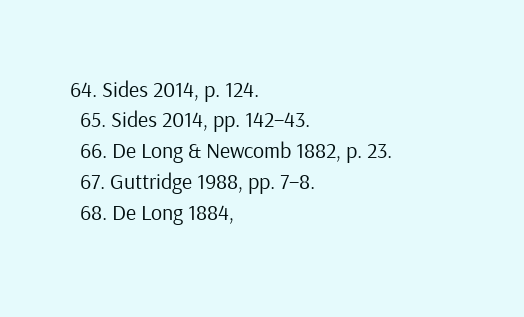64. Sides 2014, p. 124.
  65. Sides 2014, pp. 142–43.
  66. De Long & Newcomb 1882, p. 23.
  67. Guttridge 1988, pp. 7–8.
  68. De Long 1884,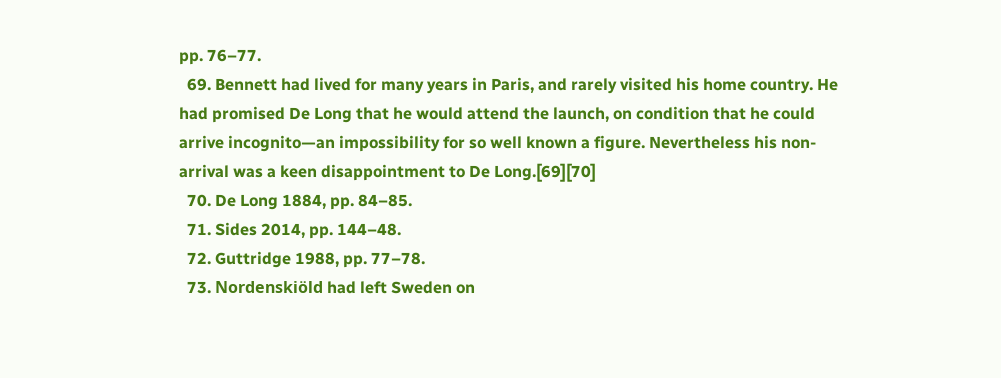pp. 76–77.
  69. Bennett had lived for many years in Paris, and rarely visited his home country. He had promised De Long that he would attend the launch, on condition that he could arrive incognito—an impossibility for so well known a figure. Nevertheless his non-arrival was a keen disappointment to De Long.[69][70]
  70. De Long 1884, pp. 84–85.
  71. Sides 2014, pp. 144–48.
  72. Guttridge 1988, pp. 77–78.
  73. Nordenskiöld had left Sweden on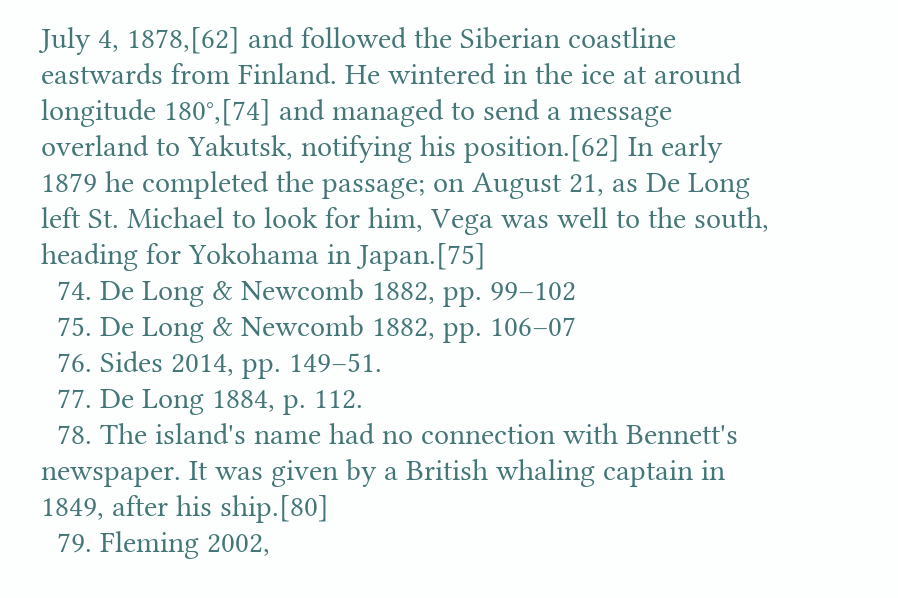July 4, 1878,[62] and followed the Siberian coastline eastwards from Finland. He wintered in the ice at around longitude 180°,[74] and managed to send a message overland to Yakutsk, notifying his position.[62] In early 1879 he completed the passage; on August 21, as De Long left St. Michael to look for him, Vega was well to the south, heading for Yokohama in Japan.[75]
  74. De Long & Newcomb 1882, pp. 99–102
  75. De Long & Newcomb 1882, pp. 106–07
  76. Sides 2014, pp. 149–51.
  77. De Long 1884, p. 112.
  78. The island's name had no connection with Bennett's newspaper. It was given by a British whaling captain in 1849, after his ship.[80]
  79. Fleming 2002,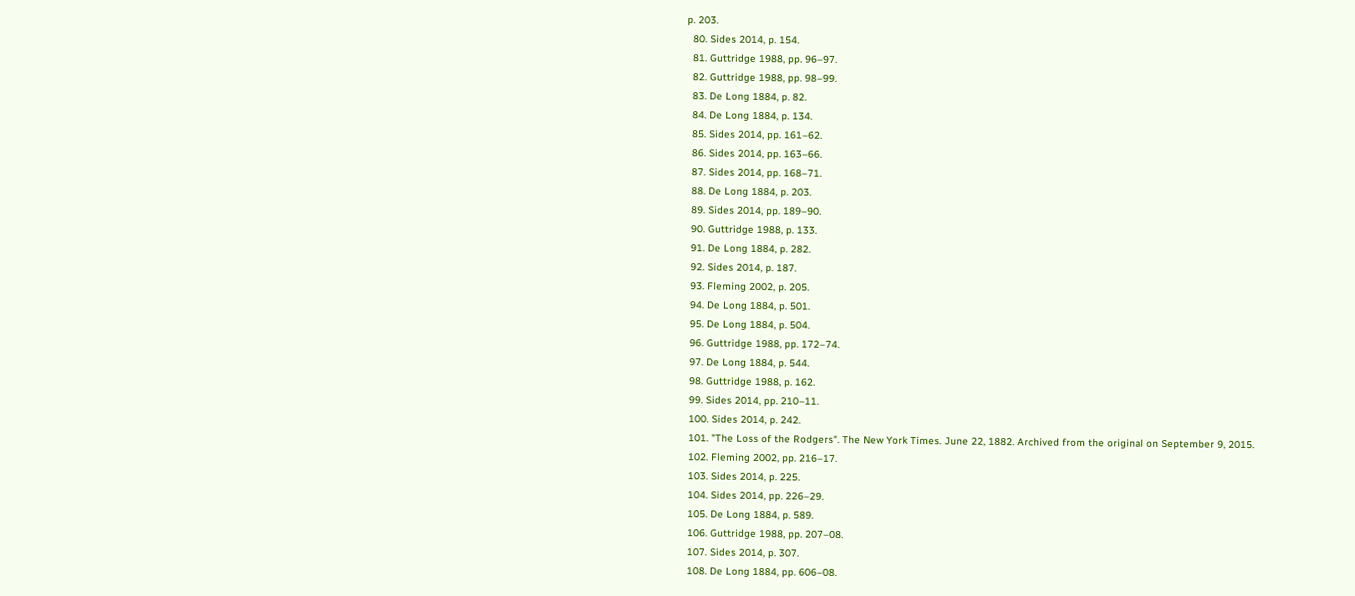p. 203.
  80. Sides 2014, p. 154.
  81. Guttridge 1988, pp. 96–97.
  82. Guttridge 1988, pp. 98–99.
  83. De Long 1884, p. 82.
  84. De Long 1884, p. 134.
  85. Sides 2014, pp. 161–62.
  86. Sides 2014, pp. 163–66.
  87. Sides 2014, pp. 168–71.
  88. De Long 1884, p. 203.
  89. Sides 2014, pp. 189–90.
  90. Guttridge 1988, p. 133.
  91. De Long 1884, p. 282.
  92. Sides 2014, p. 187.
  93. Fleming 2002, p. 205.
  94. De Long 1884, p. 501.
  95. De Long 1884, p. 504.
  96. Guttridge 1988, pp. 172–74.
  97. De Long 1884, p. 544.
  98. Guttridge 1988, p. 162.
  99. Sides 2014, pp. 210–11.
  100. Sides 2014, p. 242.
  101. "The Loss of the Rodgers". The New York Times. June 22, 1882. Archived from the original on September 9, 2015.
  102. Fleming 2002, pp. 216–17.
  103. Sides 2014, p. 225.
  104. Sides 2014, pp. 226–29.
  105. De Long 1884, p. 589.
  106. Guttridge 1988, pp. 207–08.
  107. Sides 2014, p. 307.
  108. De Long 1884, pp. 606–08.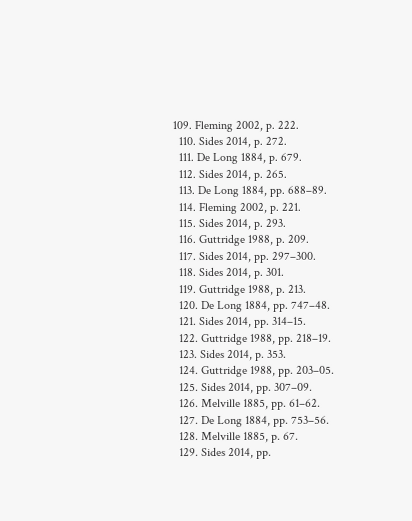109. Fleming 2002, p. 222.
  110. Sides 2014, p. 272.
  111. De Long 1884, p. 679.
  112. Sides 2014, p. 265.
  113. De Long 1884, pp. 688–89.
  114. Fleming 2002, p. 221.
  115. Sides 2014, p. 293.
  116. Guttridge 1988, p. 209.
  117. Sides 2014, pp. 297–300.
  118. Sides 2014, p. 301.
  119. Guttridge 1988, p. 213.
  120. De Long 1884, pp. 747–48.
  121. Sides 2014, pp. 314–15.
  122. Guttridge 1988, pp. 218–19.
  123. Sides 2014, p. 353.
  124. Guttridge 1988, pp. 203–05.
  125. Sides 2014, pp. 307–09.
  126. Melville 1885, pp. 61–62.
  127. De Long 1884, pp. 753–56.
  128. Melville 1885, p. 67.
  129. Sides 2014, pp.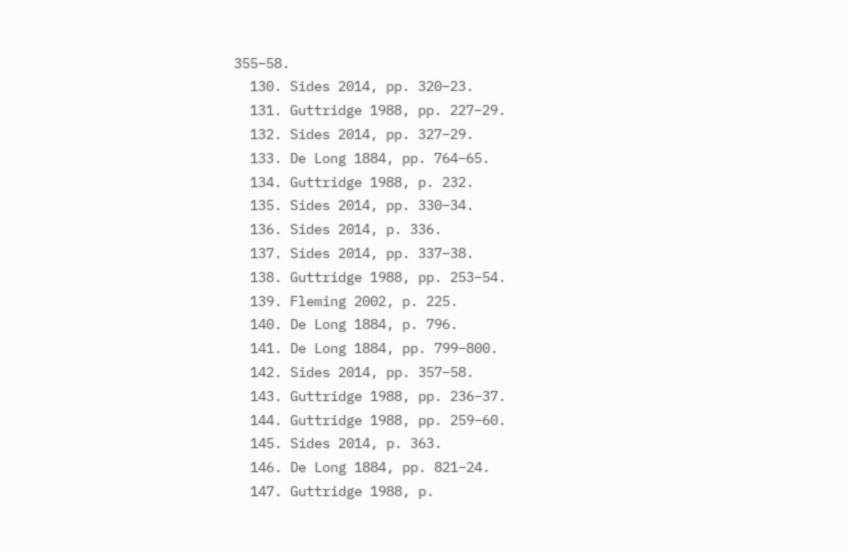355–58.
  130. Sides 2014, pp. 320–23.
  131. Guttridge 1988, pp. 227–29.
  132. Sides 2014, pp. 327–29.
  133. De Long 1884, pp. 764–65.
  134. Guttridge 1988, p. 232.
  135. Sides 2014, pp. 330–34.
  136. Sides 2014, p. 336.
  137. Sides 2014, pp. 337–38.
  138. Guttridge 1988, pp. 253–54.
  139. Fleming 2002, p. 225.
  140. De Long 1884, p. 796.
  141. De Long 1884, pp. 799–800.
  142. Sides 2014, pp. 357–58.
  143. Guttridge 1988, pp. 236–37.
  144. Guttridge 1988, pp. 259–60.
  145. Sides 2014, p. 363.
  146. De Long 1884, pp. 821–24.
  147. Guttridge 1988, p.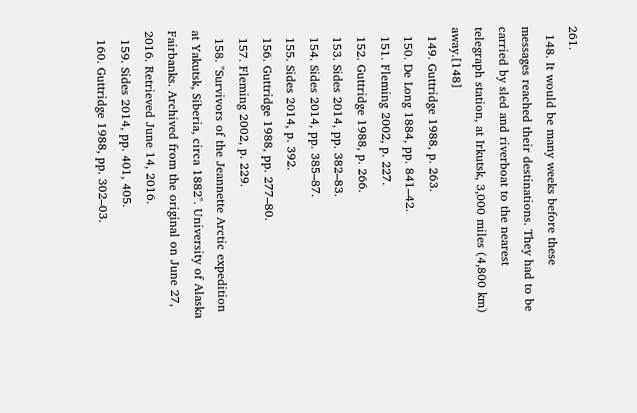261.
  148. It would be many weeks before these messages reached their destinations. They had to be carried by sled and riverboat to the nearest telegraph station, at Irkutsk, 3,000 miles (4,800 km) away.[148]
  149. Guttridge 1988, p. 263.
  150. De Long 1884, pp. 841–42.
  151. Fleming 2002, p. 227.
  152. Guttridge 1988, p. 266.
  153. Sides 2014, pp. 382–83.
  154. Sides 2014, pp. 385–87.
  155. Sides 2014, p. 392.
  156. Guttridge 1988, pp. 277–80.
  157. Fleming 2002, p. 229.
  158. "Survivors of the Jeannette Arctic expedition at Yakutsk, Siberia, circa 1882". University of Alaska Fairbanks. Archived from the original on June 27, 2016. Retrieved June 14, 2016.
  159. Sides 2014, pp. 401, 405.
  160. Guttridge 1988, pp. 302–03.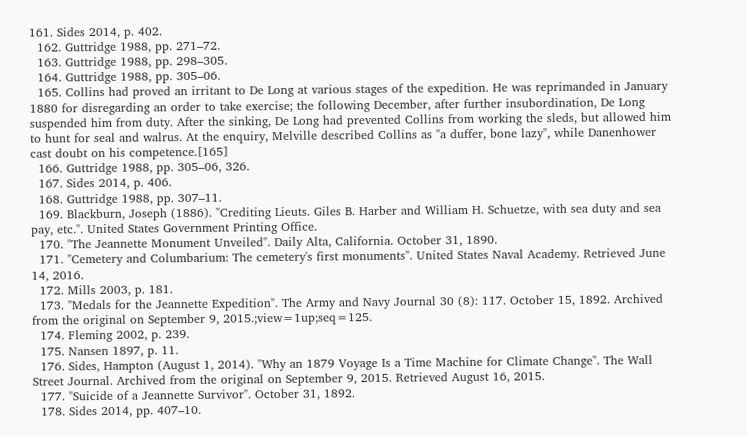161. Sides 2014, p. 402.
  162. Guttridge 1988, pp. 271–72.
  163. Guttridge 1988, pp. 298–305.
  164. Guttridge 1988, pp. 305–06.
  165. Collins had proved an irritant to De Long at various stages of the expedition. He was reprimanded in January 1880 for disregarding an order to take exercise; the following December, after further insubordination, De Long suspended him from duty. After the sinking, De Long had prevented Collins from working the sleds, but allowed him to hunt for seal and walrus. At the enquiry, Melville described Collins as "a duffer, bone lazy", while Danenhower cast doubt on his competence.[165]
  166. Guttridge 1988, pp. 305–06, 326.
  167. Sides 2014, p. 406.
  168. Guttridge 1988, pp. 307–11.
  169. Blackburn, Joseph (1886). "Crediting Lieuts. Giles B. Harber and William H. Schuetze, with sea duty and sea pay, etc.". United States Government Printing Office.
  170. "The Jeannette Monument Unveiled". Daily Alta, California. October 31, 1890.
  171. "Cemetery and Columbarium: The cemetery's first monuments". United States Naval Academy. Retrieved June 14, 2016.
  172. Mills 2003, p. 181.
  173. "Medals for the Jeannette Expedition". The Army and Navy Journal 30 (8): 117. October 15, 1892. Archived from the original on September 9, 2015.;view=1up;seq=125.
  174. Fleming 2002, p. 239.
  175. Nansen 1897, p. 11.
  176. Sides, Hampton (August 1, 2014). "Why an 1879 Voyage Is a Time Machine for Climate Change". The Wall Street Journal. Archived from the original on September 9, 2015. Retrieved August 16, 2015.
  177. "Suicide of a Jeannette Survivor". October 31, 1892.
  178. Sides 2014, pp. 407–10.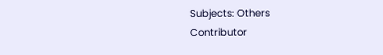Subjects: Others
Contributor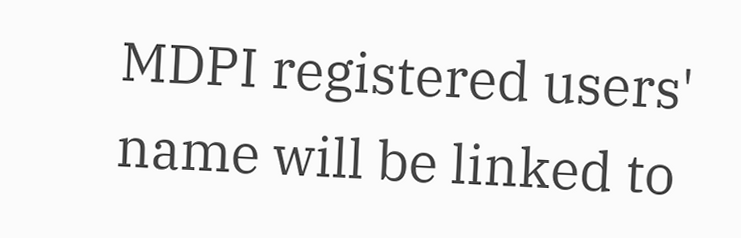MDPI registered users' name will be linked to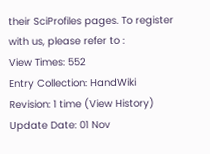their SciProfiles pages. To register with us, please refer to :
View Times: 552
Entry Collection: HandWiki
Revision: 1 time (View History)
Update Date: 01 Nov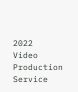2022
Video Production Service